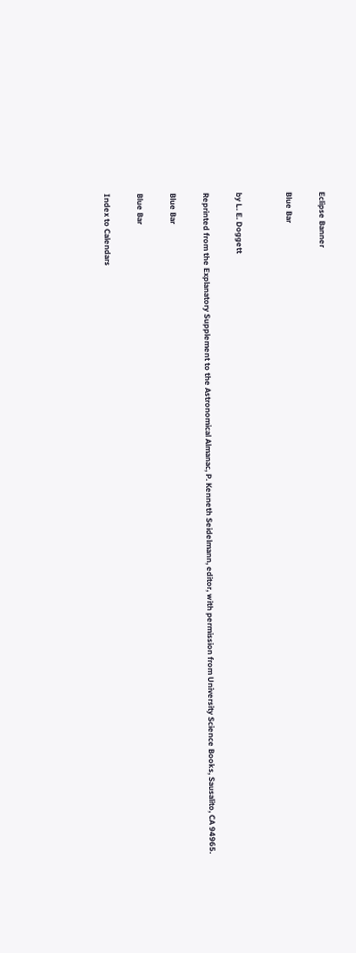Eclipse Banner

Blue Bar


by L. E. Doggett

Reprinted from the Explanatory Supplement to the Astronomical Almanac, P. Kenneth Seidelmann, editor, with permission from University Science Books, Sausalito, CA 94965.

Blue Bar

Blue Bar

Index to Calendars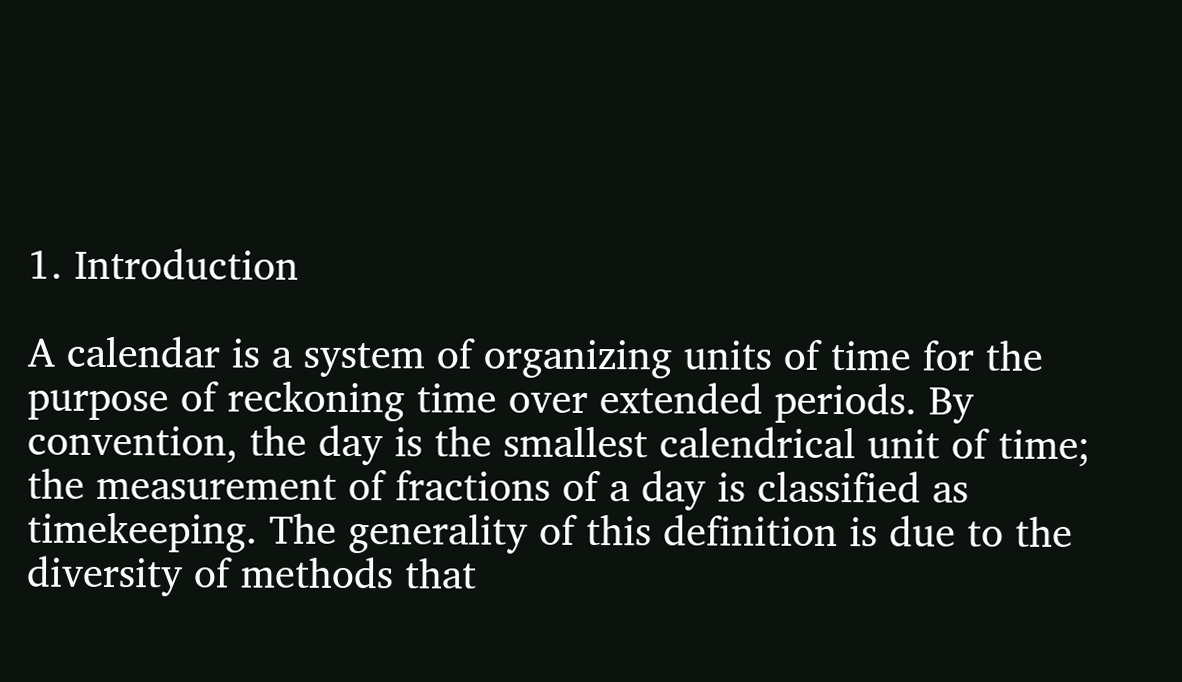1. Introduction

A calendar is a system of organizing units of time for the purpose of reckoning time over extended periods. By convention, the day is the smallest calendrical unit of time; the measurement of fractions of a day is classified as timekeeping. The generality of this definition is due to the diversity of methods that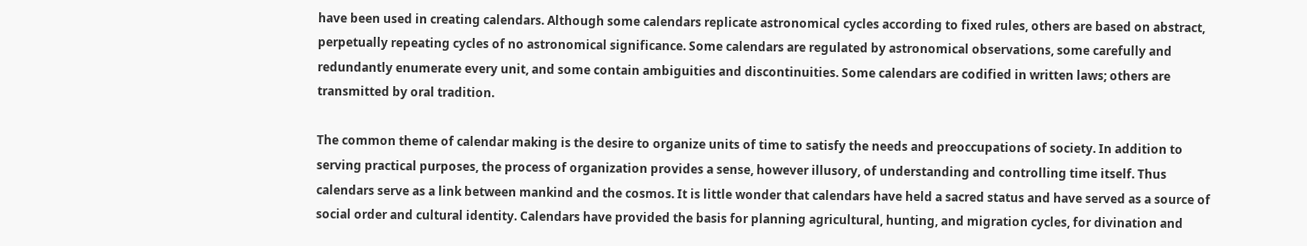have been used in creating calendars. Although some calendars replicate astronomical cycles according to fixed rules, others are based on abstract, perpetually repeating cycles of no astronomical significance. Some calendars are regulated by astronomical observations, some carefully and redundantly enumerate every unit, and some contain ambiguities and discontinuities. Some calendars are codified in written laws; others are transmitted by oral tradition.

The common theme of calendar making is the desire to organize units of time to satisfy the needs and preoccupations of society. In addition to serving practical purposes, the process of organization provides a sense, however illusory, of understanding and controlling time itself. Thus calendars serve as a link between mankind and the cosmos. It is little wonder that calendars have held a sacred status and have served as a source of social order and cultural identity. Calendars have provided the basis for planning agricultural, hunting, and migration cycles, for divination and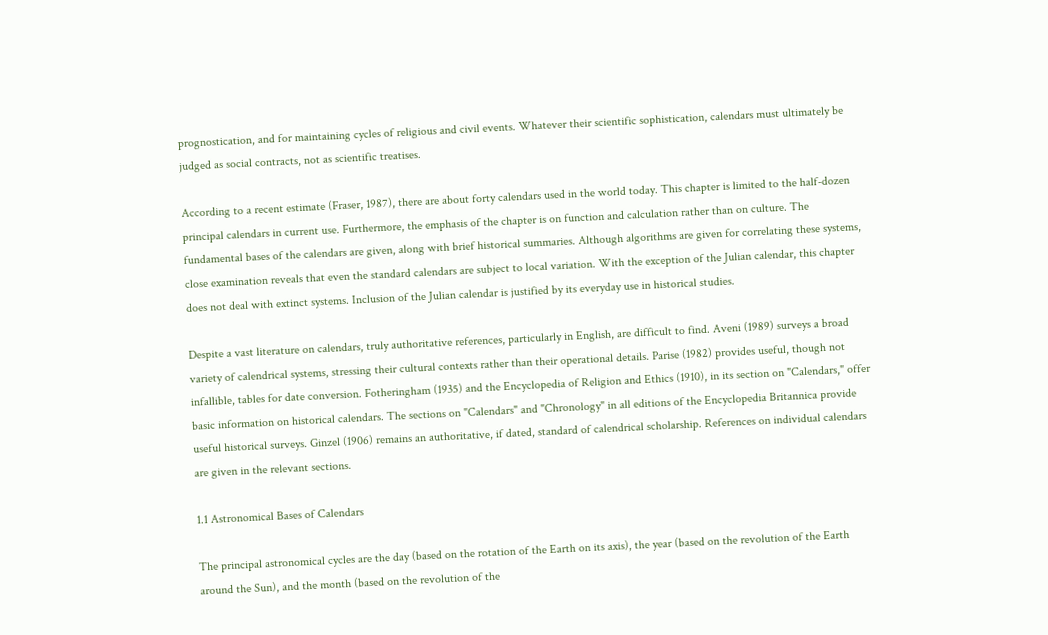prognostication, and for maintaining cycles of religious and civil events. Whatever their scientific sophistication, calendars must ultimately be judged as social contracts, not as scientific treatises.

According to a recent estimate (Fraser, 1987), there are about forty calendars used in the world today. This chapter is limited to the half-dozen principal calendars in current use. Furthermore, the emphasis of the chapter is on function and calculation rather than on culture. The fundamental bases of the calendars are given, along with brief historical summaries. Although algorithms are given for correlating these systems, close examination reveals that even the standard calendars are subject to local variation. With the exception of the Julian calendar, this chapter does not deal with extinct systems. Inclusion of the Julian calendar is justified by its everyday use in historical studies.

Despite a vast literature on calendars, truly authoritative references, particularly in English, are difficult to find. Aveni (1989) surveys a broad variety of calendrical systems, stressing their cultural contexts rather than their operational details. Parise (1982) provides useful, though not infallible, tables for date conversion. Fotheringham (1935) and the Encyclopedia of Religion and Ethics (1910), in its section on "Calendars," offer basic information on historical calendars. The sections on "Calendars" and "Chronology" in all editions of the Encyclopedia Britannica provide useful historical surveys. Ginzel (1906) remains an authoritative, if dated, standard of calendrical scholarship. References on individual calendars are given in the relevant sections.

1.1 Astronomical Bases of Calendars

The principal astronomical cycles are the day (based on the rotation of the Earth on its axis), the year (based on the revolution of the Earth around the Sun), and the month (based on the revolution of the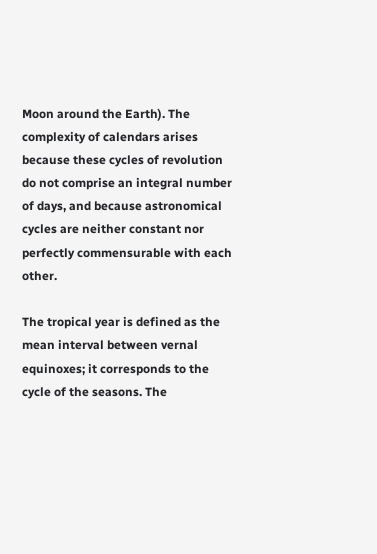Moon around the Earth). The complexity of calendars arises because these cycles of revolution do not comprise an integral number of days, and because astronomical cycles are neither constant nor perfectly commensurable with each other.

The tropical year is defined as the mean interval between vernal equinoxes; it corresponds to the cycle of the seasons. The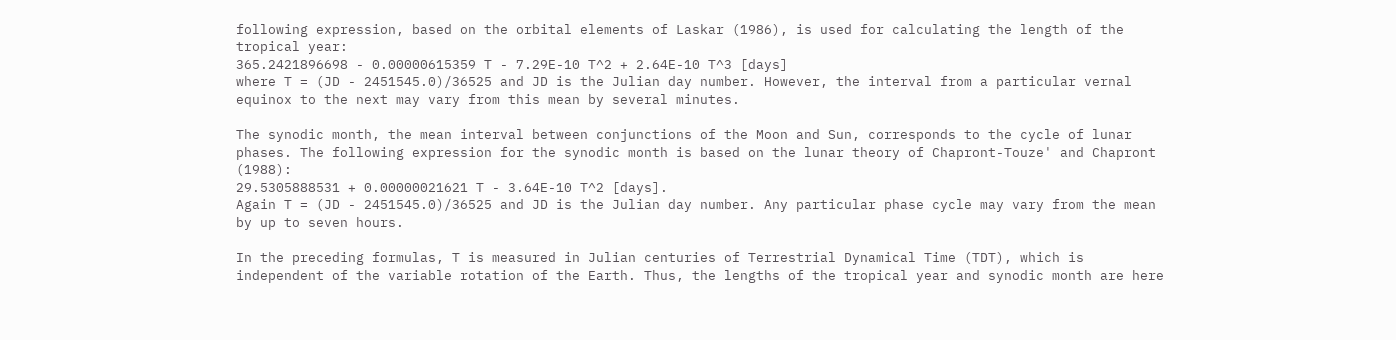following expression, based on the orbital elements of Laskar (1986), is used for calculating the length of the tropical year:
365.2421896698 - 0.00000615359 T - 7.29E-10 T^2 + 2.64E-10 T^3 [days]
where T = (JD - 2451545.0)/36525 and JD is the Julian day number. However, the interval from a particular vernal equinox to the next may vary from this mean by several minutes.

The synodic month, the mean interval between conjunctions of the Moon and Sun, corresponds to the cycle of lunar phases. The following expression for the synodic month is based on the lunar theory of Chapront-Touze' and Chapront (1988):
29.5305888531 + 0.00000021621 T - 3.64E-10 T^2 [days].
Again T = (JD - 2451545.0)/36525 and JD is the Julian day number. Any particular phase cycle may vary from the mean by up to seven hours.

In the preceding formulas, T is measured in Julian centuries of Terrestrial Dynamical Time (TDT), which is independent of the variable rotation of the Earth. Thus, the lengths of the tropical year and synodic month are here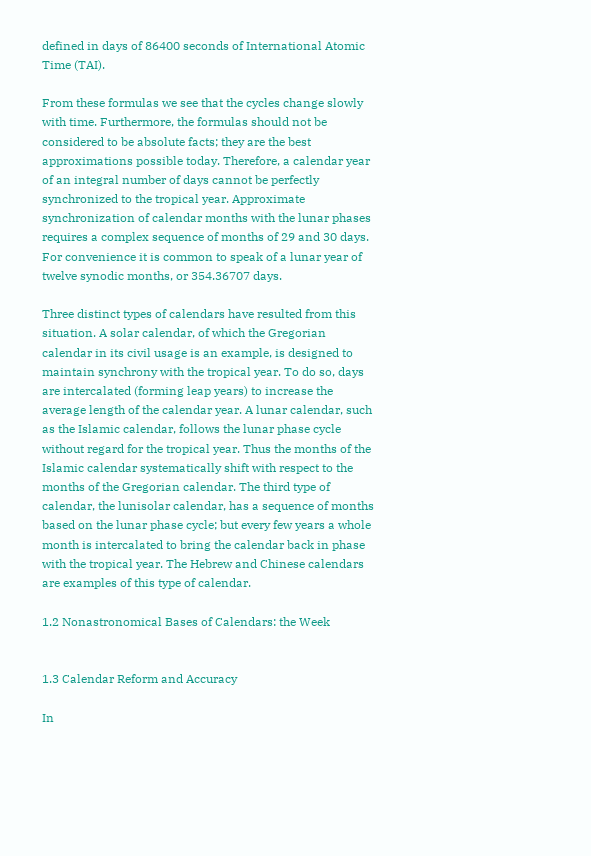defined in days of 86400 seconds of International Atomic Time (TAI).

From these formulas we see that the cycles change slowly with time. Furthermore, the formulas should not be considered to be absolute facts; they are the best approximations possible today. Therefore, a calendar year of an integral number of days cannot be perfectly synchronized to the tropical year. Approximate synchronization of calendar months with the lunar phases requires a complex sequence of months of 29 and 30 days. For convenience it is common to speak of a lunar year of twelve synodic months, or 354.36707 days.

Three distinct types of calendars have resulted from this situation. A solar calendar, of which the Gregorian calendar in its civil usage is an example, is designed to maintain synchrony with the tropical year. To do so, days are intercalated (forming leap years) to increase the average length of the calendar year. A lunar calendar, such as the Islamic calendar, follows the lunar phase cycle without regard for the tropical year. Thus the months of the Islamic calendar systematically shift with respect to the months of the Gregorian calendar. The third type of calendar, the lunisolar calendar, has a sequence of months based on the lunar phase cycle; but every few years a whole month is intercalated to bring the calendar back in phase with the tropical year. The Hebrew and Chinese calendars are examples of this type of calendar.

1.2 Nonastronomical Bases of Calendars: the Week


1.3 Calendar Reform and Accuracy

In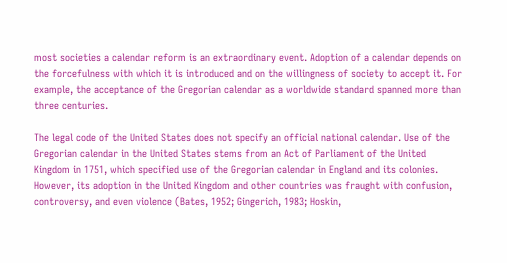most societies a calendar reform is an extraordinary event. Adoption of a calendar depends on the forcefulness with which it is introduced and on the willingness of society to accept it. For example, the acceptance of the Gregorian calendar as a worldwide standard spanned more than three centuries.

The legal code of the United States does not specify an official national calendar. Use of the Gregorian calendar in the United States stems from an Act of Parliament of the United Kingdom in 1751, which specified use of the Gregorian calendar in England and its colonies. However, its adoption in the United Kingdom and other countries was fraught with confusion, controversy, and even violence (Bates, 1952; Gingerich, 1983; Hoskin,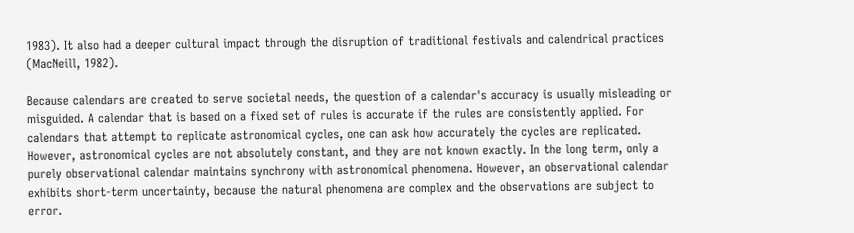1983). It also had a deeper cultural impact through the disruption of traditional festivals and calendrical practices (MacNeill, 1982).

Because calendars are created to serve societal needs, the question of a calendar's accuracy is usually misleading or misguided. A calendar that is based on a fixed set of rules is accurate if the rules are consistently applied. For calendars that attempt to replicate astronomical cycles, one can ask how accurately the cycles are replicated. However, astronomical cycles are not absolutely constant, and they are not known exactly. In the long term, only a purely observational calendar maintains synchrony with astronomical phenomena. However, an observational calendar exhibits short-term uncertainty, because the natural phenomena are complex and the observations are subject to error.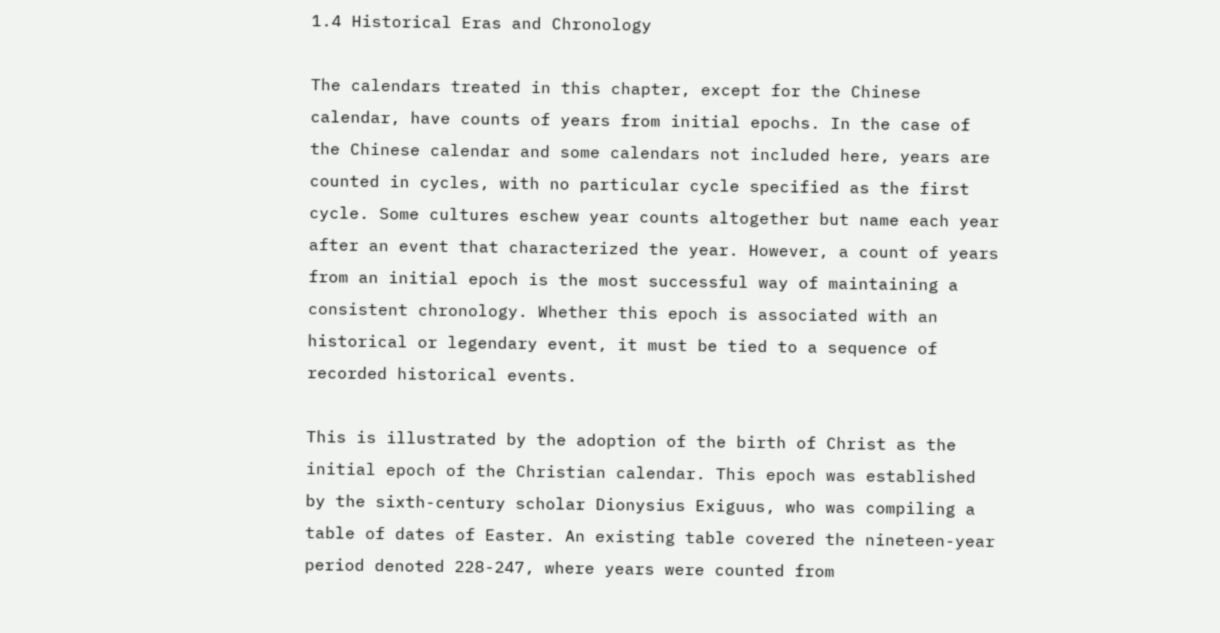1.4 Historical Eras and Chronology

The calendars treated in this chapter, except for the Chinese calendar, have counts of years from initial epochs. In the case of the Chinese calendar and some calendars not included here, years are counted in cycles, with no particular cycle specified as the first cycle. Some cultures eschew year counts altogether but name each year after an event that characterized the year. However, a count of years from an initial epoch is the most successful way of maintaining a consistent chronology. Whether this epoch is associated with an historical or legendary event, it must be tied to a sequence of recorded historical events.

This is illustrated by the adoption of the birth of Christ as the initial epoch of the Christian calendar. This epoch was established by the sixth-century scholar Dionysius Exiguus, who was compiling a table of dates of Easter. An existing table covered the nineteen-year period denoted 228-247, where years were counted from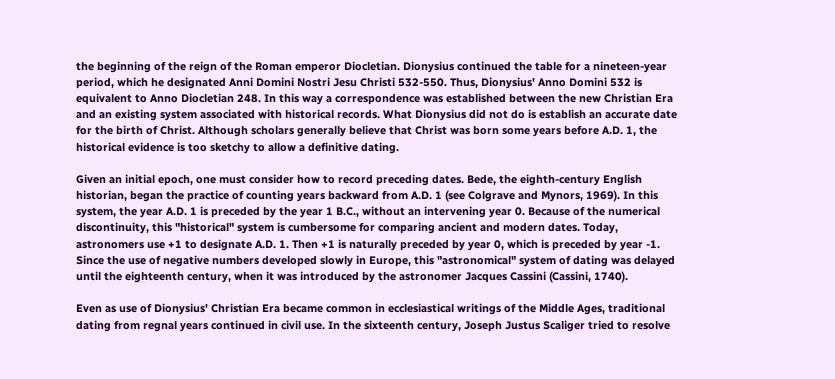the beginning of the reign of the Roman emperor Diocletian. Dionysius continued the table for a nineteen-year period, which he designated Anni Domini Nostri Jesu Christi 532-550. Thus, Dionysius' Anno Domini 532 is equivalent to Anno Diocletian 248. In this way a correspondence was established between the new Christian Era and an existing system associated with historical records. What Dionysius did not do is establish an accurate date for the birth of Christ. Although scholars generally believe that Christ was born some years before A.D. 1, the historical evidence is too sketchy to allow a definitive dating.

Given an initial epoch, one must consider how to record preceding dates. Bede, the eighth-century English historian, began the practice of counting years backward from A.D. 1 (see Colgrave and Mynors, 1969). In this system, the year A.D. 1 is preceded by the year 1 B.C., without an intervening year 0. Because of the numerical discontinuity, this "historical" system is cumbersome for comparing ancient and modern dates. Today, astronomers use +1 to designate A.D. 1. Then +1 is naturally preceded by year 0, which is preceded by year -1. Since the use of negative numbers developed slowly in Europe, this "astronomical" system of dating was delayed until the eighteenth century, when it was introduced by the astronomer Jacques Cassini (Cassini, 1740).

Even as use of Dionysius' Christian Era became common in ecclesiastical writings of the Middle Ages, traditional dating from regnal years continued in civil use. In the sixteenth century, Joseph Justus Scaliger tried to resolve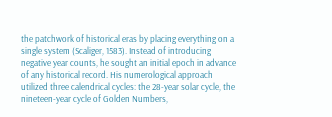the patchwork of historical eras by placing everything on a single system (Scaliger, 1583). Instead of introducing negative year counts, he sought an initial epoch in advance of any historical record. His numerological approach utilized three calendrical cycles: the 28-year solar cycle, the nineteen-year cycle of Golden Numbers,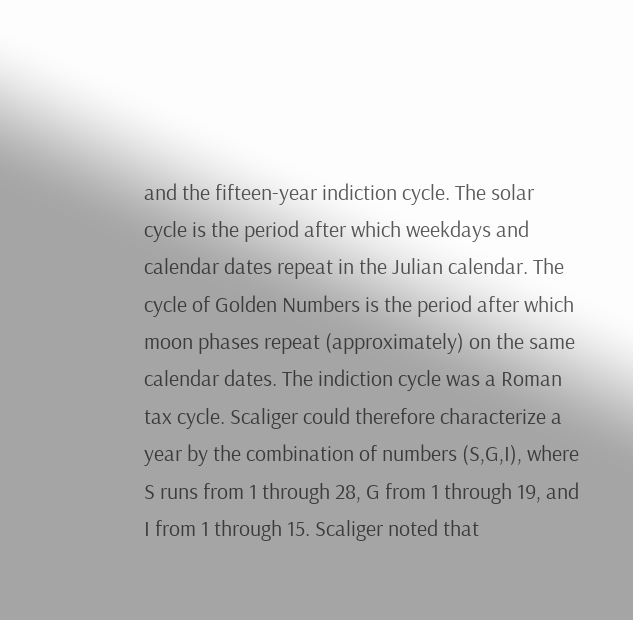and the fifteen-year indiction cycle. The solar cycle is the period after which weekdays and calendar dates repeat in the Julian calendar. The cycle of Golden Numbers is the period after which moon phases repeat (approximately) on the same calendar dates. The indiction cycle was a Roman tax cycle. Scaliger could therefore characterize a year by the combination of numbers (S,G,I), where S runs from 1 through 28, G from 1 through 19, and I from 1 through 15. Scaliger noted that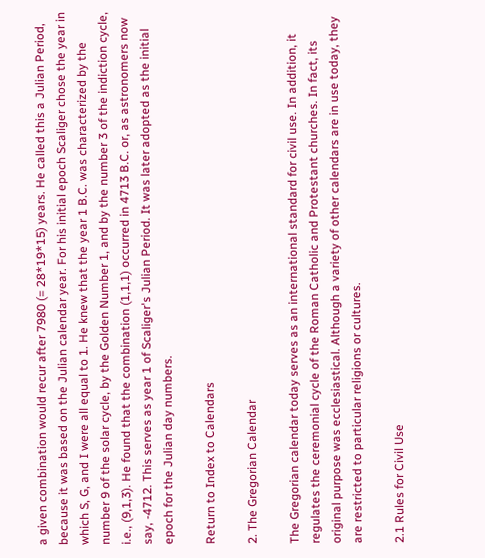a given combination would recur after 7980 (= 28*19*15) years. He called this a Julian Period, because it was based on the Julian calendar year. For his initial epoch Scaliger chose the year in which S, G, and I were all equal to 1. He knew that the year 1 B.C. was characterized by the number 9 of the solar cycle, by the Golden Number 1, and by the number 3 of the indiction cycle, i.e., (9,1,3). He found that the combination (1,1,1) occurred in 4713 B.C. or, as astronomers now say, -4712. This serves as year 1 of Scaliger's Julian Period. It was later adopted as the initial epoch for the Julian day numbers.

Return to Index to Calendars

2. The Gregorian Calendar

The Gregorian calendar today serves as an international standard for civil use. In addition, it regulates the ceremonial cycle of the Roman Catholic and Protestant churches. In fact, its original purpose was ecclesiastical. Although a variety of other calendars are in use today, they are restricted to particular religions or cultures.

2.1 Rules for Civil Use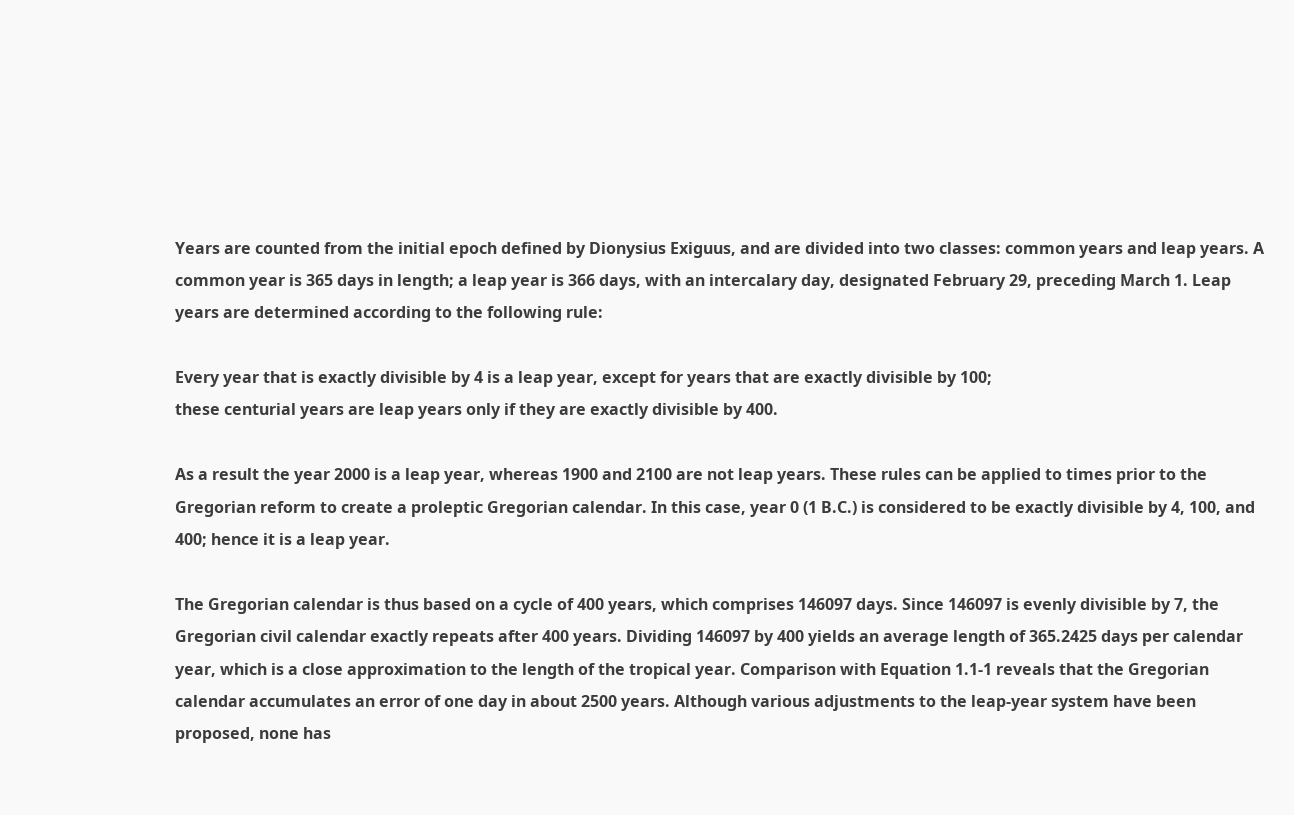Years are counted from the initial epoch defined by Dionysius Exiguus, and are divided into two classes: common years and leap years. A common year is 365 days in length; a leap year is 366 days, with an intercalary day, designated February 29, preceding March 1. Leap years are determined according to the following rule:

Every year that is exactly divisible by 4 is a leap year, except for years that are exactly divisible by 100;
these centurial years are leap years only if they are exactly divisible by 400.

As a result the year 2000 is a leap year, whereas 1900 and 2100 are not leap years. These rules can be applied to times prior to the Gregorian reform to create a proleptic Gregorian calendar. In this case, year 0 (1 B.C.) is considered to be exactly divisible by 4, 100, and 400; hence it is a leap year.

The Gregorian calendar is thus based on a cycle of 400 years, which comprises 146097 days. Since 146097 is evenly divisible by 7, the Gregorian civil calendar exactly repeats after 400 years. Dividing 146097 by 400 yields an average length of 365.2425 days per calendar year, which is a close approximation to the length of the tropical year. Comparison with Equation 1.1-1 reveals that the Gregorian calendar accumulates an error of one day in about 2500 years. Although various adjustments to the leap-year system have been proposed, none has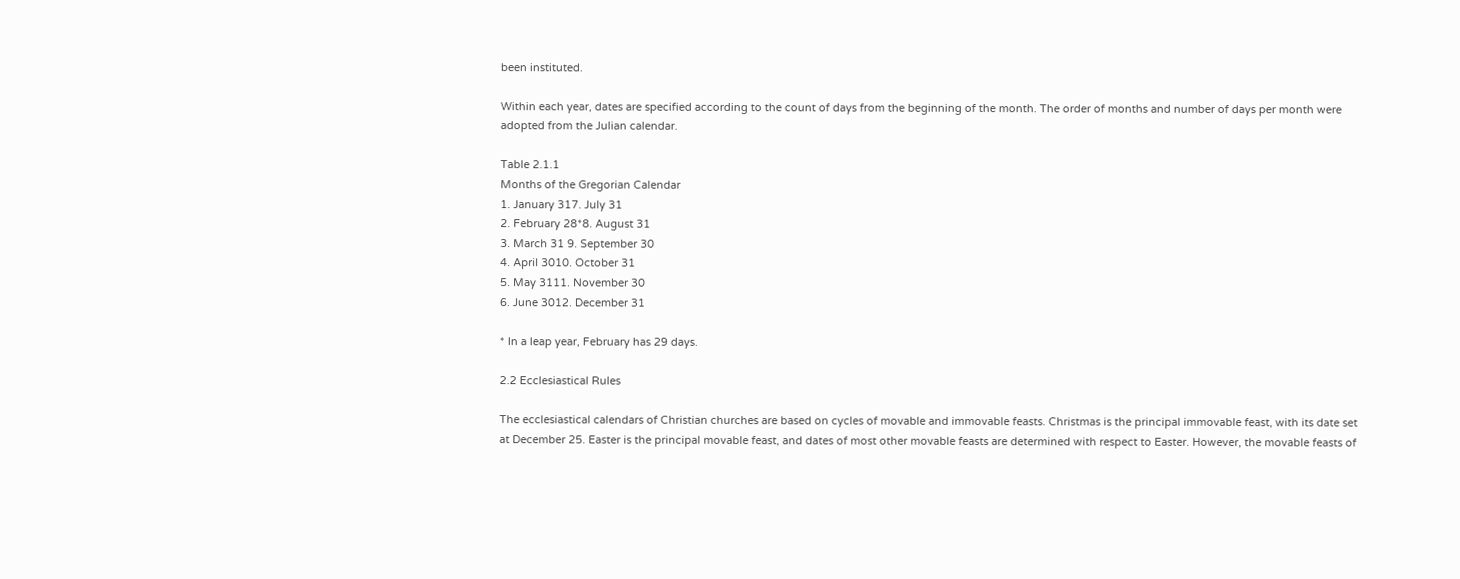been instituted.

Within each year, dates are specified according to the count of days from the beginning of the month. The order of months and number of days per month were adopted from the Julian calendar.

Table 2.1.1
Months of the Gregorian Calendar
1. January 317. July 31
2. February 28*8. August 31
3. March 31 9. September 30
4. April 3010. October 31
5. May 3111. November 30
6. June 3012. December 31

* In a leap year, February has 29 days.

2.2 Ecclesiastical Rules

The ecclesiastical calendars of Christian churches are based on cycles of movable and immovable feasts. Christmas is the principal immovable feast, with its date set at December 25. Easter is the principal movable feast, and dates of most other movable feasts are determined with respect to Easter. However, the movable feasts of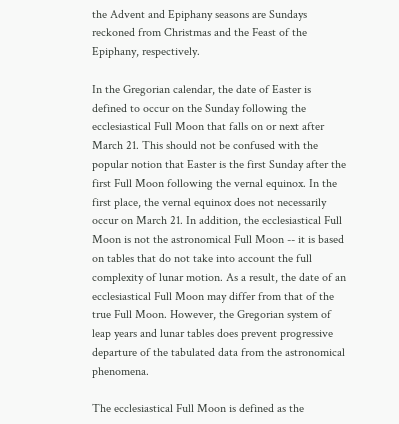the Advent and Epiphany seasons are Sundays reckoned from Christmas and the Feast of the Epiphany, respectively.

In the Gregorian calendar, the date of Easter is defined to occur on the Sunday following the ecclesiastical Full Moon that falls on or next after March 21. This should not be confused with the popular notion that Easter is the first Sunday after the first Full Moon following the vernal equinox. In the first place, the vernal equinox does not necessarily occur on March 21. In addition, the ecclesiastical Full Moon is not the astronomical Full Moon -- it is based on tables that do not take into account the full complexity of lunar motion. As a result, the date of an ecclesiastical Full Moon may differ from that of the true Full Moon. However, the Gregorian system of leap years and lunar tables does prevent progressive departure of the tabulated data from the astronomical phenomena.

The ecclesiastical Full Moon is defined as the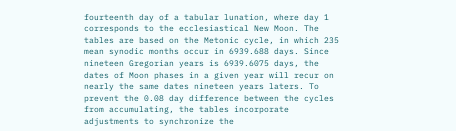fourteenth day of a tabular lunation, where day 1 corresponds to the ecclesiastical New Moon. The tables are based on the Metonic cycle, in which 235 mean synodic months occur in 6939.688 days. Since nineteen Gregorian years is 6939.6075 days, the dates of Moon phases in a given year will recur on nearly the same dates nineteen years laters. To prevent the 0.08 day difference between the cycles from accumulating, the tables incorporate adjustments to synchronize the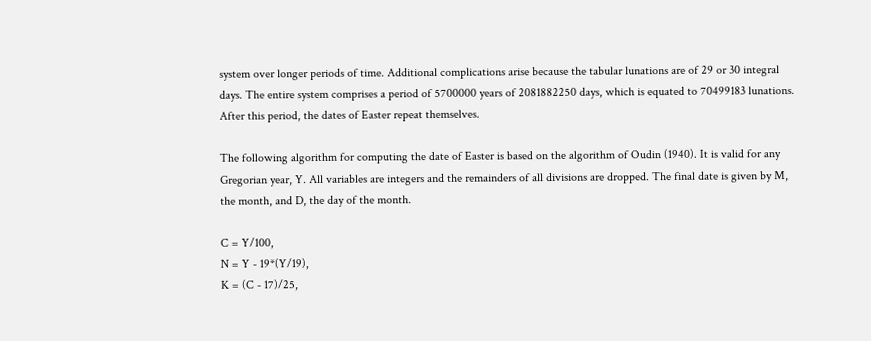system over longer periods of time. Additional complications arise because the tabular lunations are of 29 or 30 integral days. The entire system comprises a period of 5700000 years of 2081882250 days, which is equated to 70499183 lunations. After this period, the dates of Easter repeat themselves.

The following algorithm for computing the date of Easter is based on the algorithm of Oudin (1940). It is valid for any Gregorian year, Y. All variables are integers and the remainders of all divisions are dropped. The final date is given by M, the month, and D, the day of the month.

C = Y/100,
N = Y - 19*(Y/19),
K = (C - 17)/25,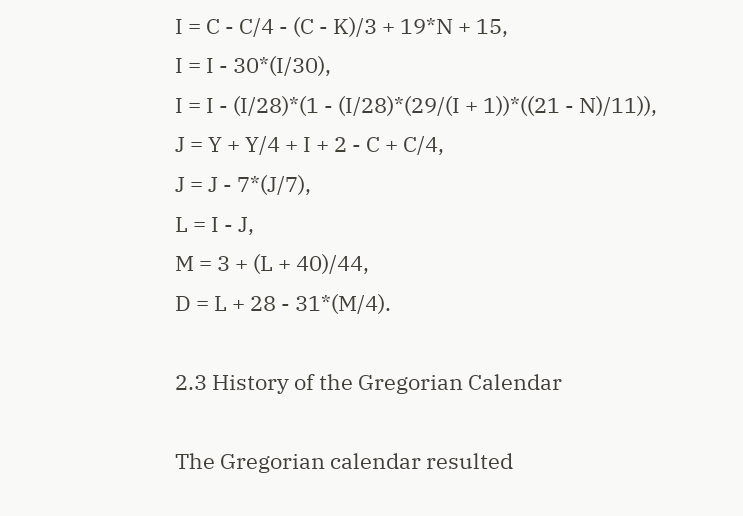I = C - C/4 - (C - K)/3 + 19*N + 15,
I = I - 30*(I/30),
I = I - (I/28)*(1 - (I/28)*(29/(I + 1))*((21 - N)/11)),
J = Y + Y/4 + I + 2 - C + C/4,
J = J - 7*(J/7),
L = I - J,
M = 3 + (L + 40)/44,
D = L + 28 - 31*(M/4).

2.3 History of the Gregorian Calendar

The Gregorian calendar resulted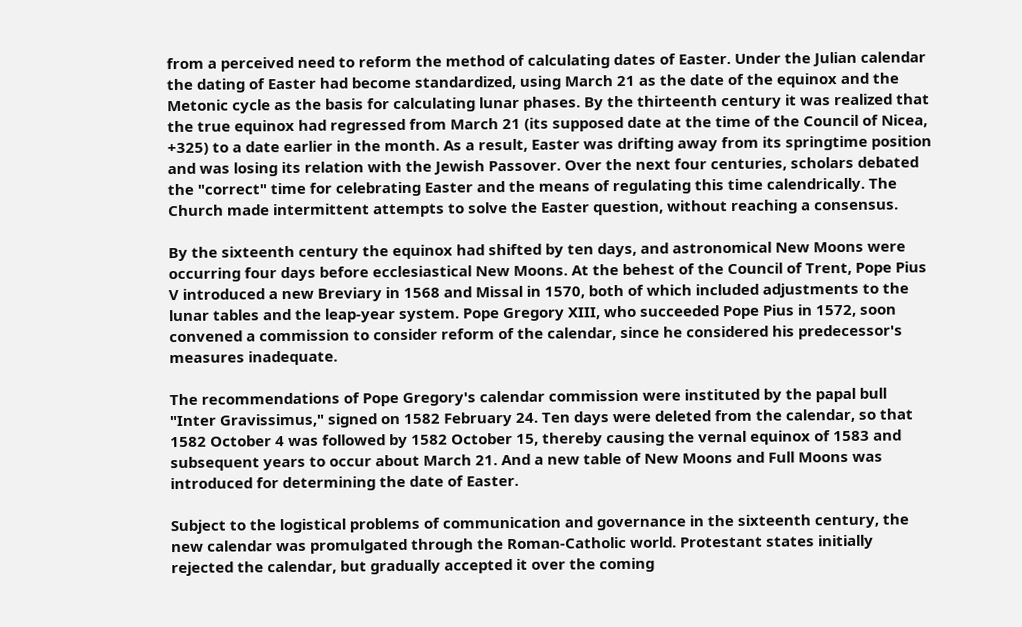from a perceived need to reform the method of calculating dates of Easter. Under the Julian calendar the dating of Easter had become standardized, using March 21 as the date of the equinox and the Metonic cycle as the basis for calculating lunar phases. By the thirteenth century it was realized that the true equinox had regressed from March 21 (its supposed date at the time of the Council of Nicea, +325) to a date earlier in the month. As a result, Easter was drifting away from its springtime position and was losing its relation with the Jewish Passover. Over the next four centuries, scholars debated the "correct" time for celebrating Easter and the means of regulating this time calendrically. The Church made intermittent attempts to solve the Easter question, without reaching a consensus.

By the sixteenth century the equinox had shifted by ten days, and astronomical New Moons were occurring four days before ecclesiastical New Moons. At the behest of the Council of Trent, Pope Pius V introduced a new Breviary in 1568 and Missal in 1570, both of which included adjustments to the lunar tables and the leap-year system. Pope Gregory XIII, who succeeded Pope Pius in 1572, soon convened a commission to consider reform of the calendar, since he considered his predecessor's measures inadequate.

The recommendations of Pope Gregory's calendar commission were instituted by the papal bull "Inter Gravissimus," signed on 1582 February 24. Ten days were deleted from the calendar, so that 1582 October 4 was followed by 1582 October 15, thereby causing the vernal equinox of 1583 and subsequent years to occur about March 21. And a new table of New Moons and Full Moons was introduced for determining the date of Easter.

Subject to the logistical problems of communication and governance in the sixteenth century, the new calendar was promulgated through the Roman-Catholic world. Protestant states initially rejected the calendar, but gradually accepted it over the coming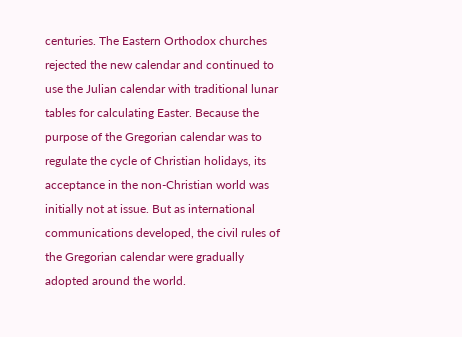centuries. The Eastern Orthodox churches rejected the new calendar and continued to use the Julian calendar with traditional lunar tables for calculating Easter. Because the purpose of the Gregorian calendar was to regulate the cycle of Christian holidays, its acceptance in the non-Christian world was initially not at issue. But as international communications developed, the civil rules of the Gregorian calendar were gradually adopted around the world.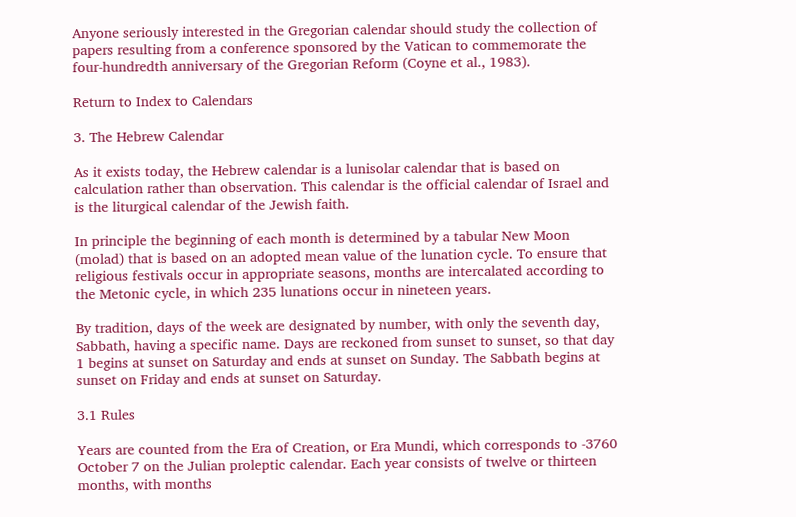Anyone seriously interested in the Gregorian calendar should study the collection of papers resulting from a conference sponsored by the Vatican to commemorate the four-hundredth anniversary of the Gregorian Reform (Coyne et al., 1983).

Return to Index to Calendars

3. The Hebrew Calendar

As it exists today, the Hebrew calendar is a lunisolar calendar that is based on calculation rather than observation. This calendar is the official calendar of Israel and is the liturgical calendar of the Jewish faith.

In principle the beginning of each month is determined by a tabular New Moon (molad) that is based on an adopted mean value of the lunation cycle. To ensure that religious festivals occur in appropriate seasons, months are intercalated according to the Metonic cycle, in which 235 lunations occur in nineteen years.

By tradition, days of the week are designated by number, with only the seventh day, Sabbath, having a specific name. Days are reckoned from sunset to sunset, so that day 1 begins at sunset on Saturday and ends at sunset on Sunday. The Sabbath begins at sunset on Friday and ends at sunset on Saturday.

3.1 Rules

Years are counted from the Era of Creation, or Era Mundi, which corresponds to -3760 October 7 on the Julian proleptic calendar. Each year consists of twelve or thirteen months, with months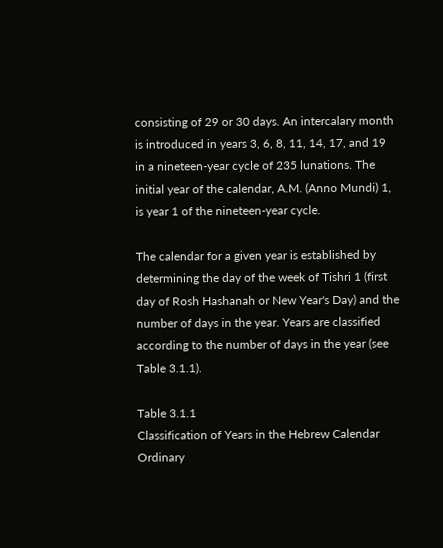consisting of 29 or 30 days. An intercalary month is introduced in years 3, 6, 8, 11, 14, 17, and 19 in a nineteen-year cycle of 235 lunations. The initial year of the calendar, A.M. (Anno Mundi) 1, is year 1 of the nineteen-year cycle.

The calendar for a given year is established by determining the day of the week of Tishri 1 (first day of Rosh Hashanah or New Year's Day) and the number of days in the year. Years are classified according to the number of days in the year (see Table 3.1.1).

Table 3.1.1
Classification of Years in the Hebrew Calendar
Ordinary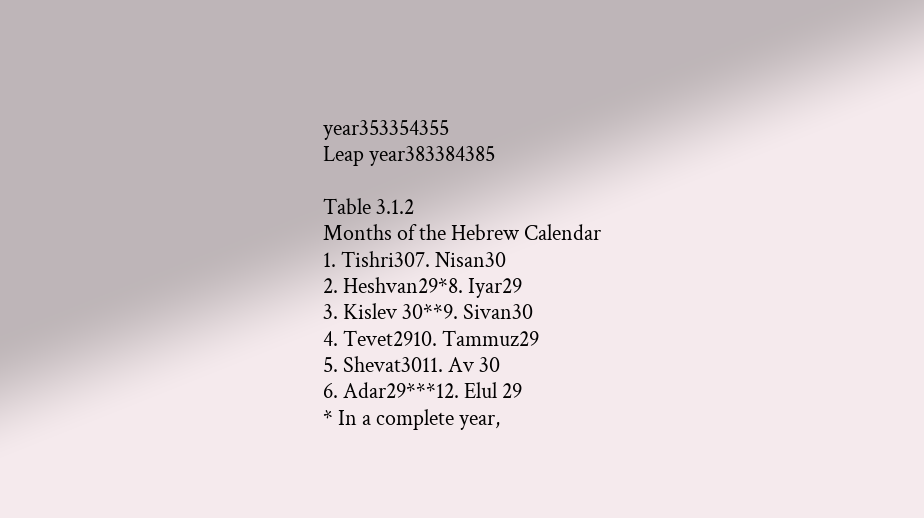year353354355
Leap year383384385

Table 3.1.2
Months of the Hebrew Calendar
1. Tishri307. Nisan30
2. Heshvan29*8. Iyar29
3. Kislev 30**9. Sivan30
4. Tevet2910. Tammuz29
5. Shevat3011. Av 30
6. Adar29***12. Elul 29
* In a complete year,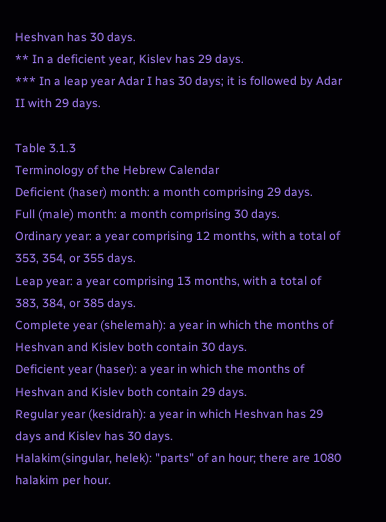Heshvan has 30 days.
** In a deficient year, Kislev has 29 days.
*** In a leap year Adar I has 30 days; it is followed by Adar II with 29 days.

Table 3.1.3
Terminology of the Hebrew Calendar
Deficient (haser) month: a month comprising 29 days.
Full (male) month: a month comprising 30 days.
Ordinary year: a year comprising 12 months, with a total of 353, 354, or 355 days.
Leap year: a year comprising 13 months, with a total of 383, 384, or 385 days.
Complete year (shelemah): a year in which the months of Heshvan and Kislev both contain 30 days.
Deficient year (haser): a year in which the months of Heshvan and Kislev both contain 29 days.
Regular year (kesidrah): a year in which Heshvan has 29 days and Kislev has 30 days.
Halakim(singular, helek): "parts" of an hour; there are 1080 halakim per hour.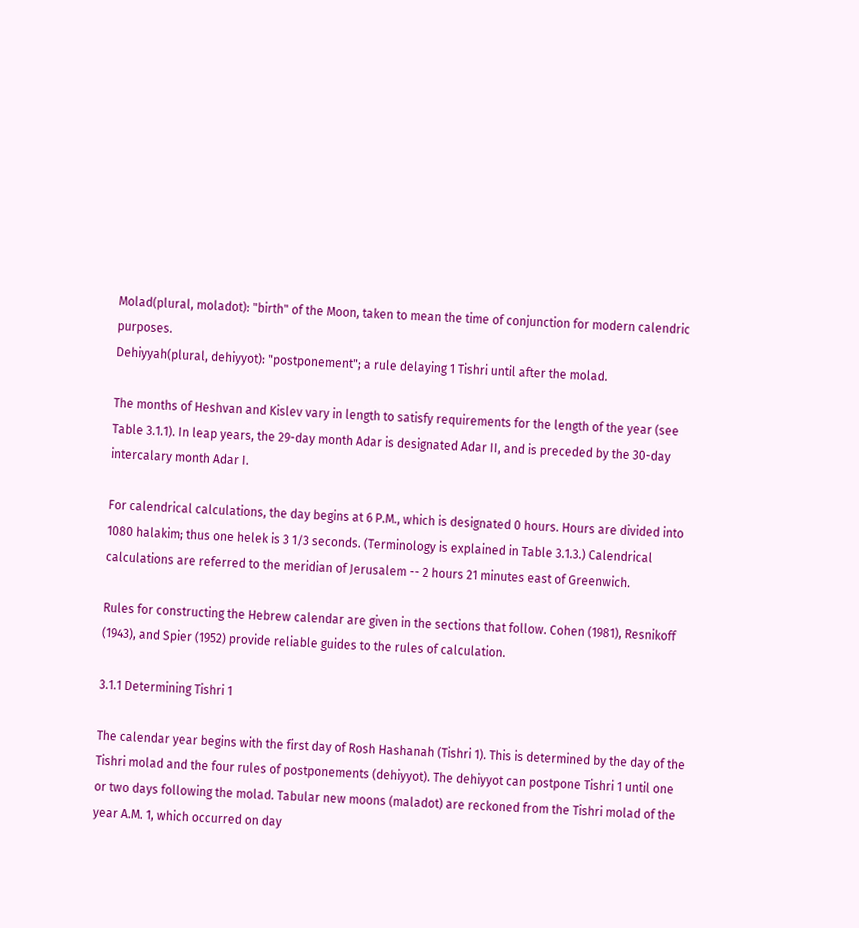Molad(plural, moladot): "birth" of the Moon, taken to mean the time of conjunction for modern calendric purposes.
Dehiyyah(plural, dehiyyot): "postponement"; a rule delaying 1 Tishri until after the molad.

The months of Heshvan and Kislev vary in length to satisfy requirements for the length of the year (see Table 3.1.1). In leap years, the 29-day month Adar is designated Adar II, and is preceded by the 30-day intercalary month Adar I.

For calendrical calculations, the day begins at 6 P.M., which is designated 0 hours. Hours are divided into 1080 halakim; thus one helek is 3 1/3 seconds. (Terminology is explained in Table 3.1.3.) Calendrical calculations are referred to the meridian of Jerusalem -- 2 hours 21 minutes east of Greenwich.

Rules for constructing the Hebrew calendar are given in the sections that follow. Cohen (1981), Resnikoff (1943), and Spier (1952) provide reliable guides to the rules of calculation.

3.1.1 Determining Tishri 1

The calendar year begins with the first day of Rosh Hashanah (Tishri 1). This is determined by the day of the Tishri molad and the four rules of postponements (dehiyyot). The dehiyyot can postpone Tishri 1 until one or two days following the molad. Tabular new moons (maladot) are reckoned from the Tishri molad of the year A.M. 1, which occurred on day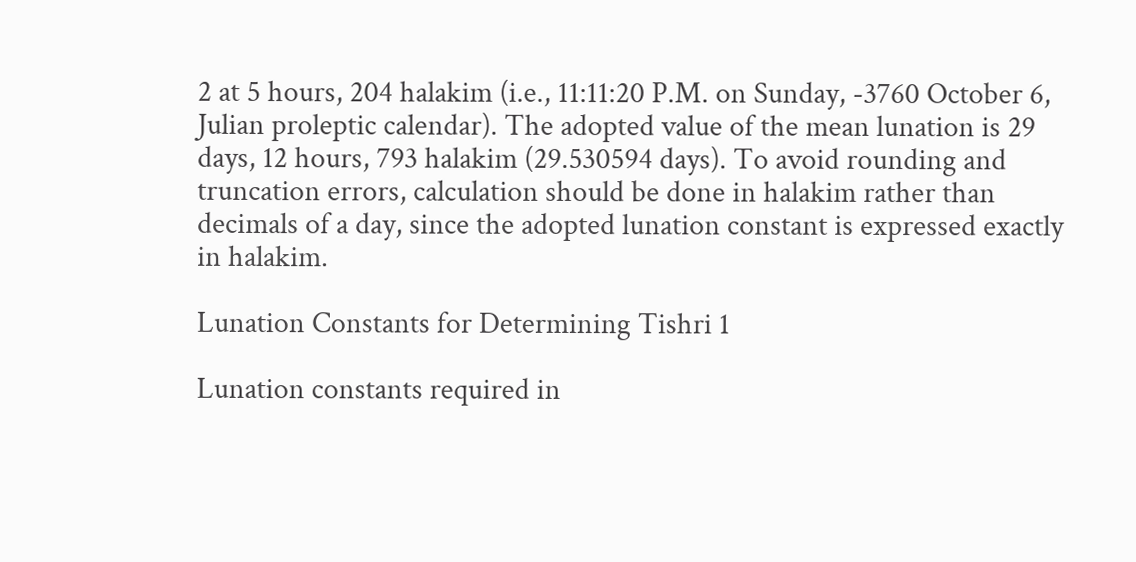2 at 5 hours, 204 halakim (i.e., 11:11:20 P.M. on Sunday, -3760 October 6, Julian proleptic calendar). The adopted value of the mean lunation is 29 days, 12 hours, 793 halakim (29.530594 days). To avoid rounding and truncation errors, calculation should be done in halakim rather than decimals of a day, since the adopted lunation constant is expressed exactly in halakim.

Lunation Constants for Determining Tishri 1

Lunation constants required in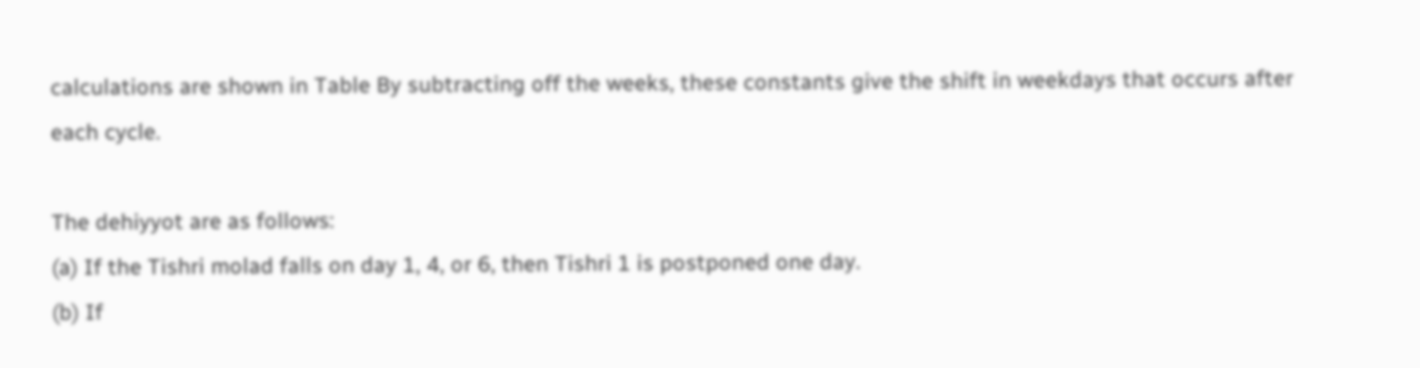calculations are shown in Table By subtracting off the weeks, these constants give the shift in weekdays that occurs after each cycle.

The dehiyyot are as follows:
(a) If the Tishri molad falls on day 1, 4, or 6, then Tishri 1 is postponed one day.
(b) If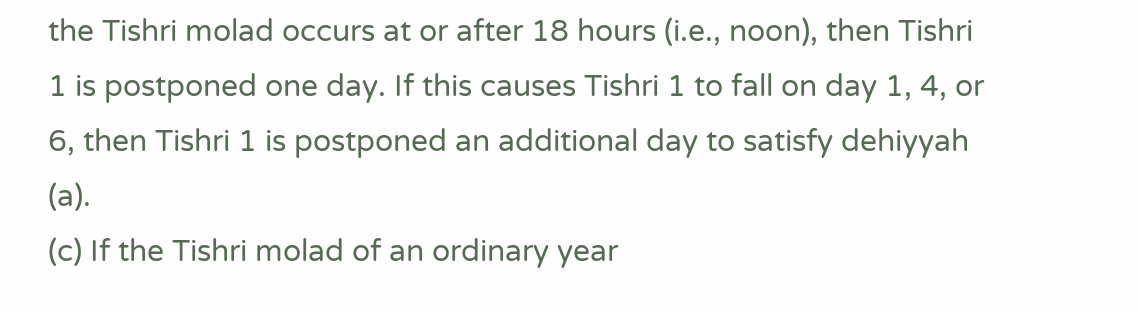the Tishri molad occurs at or after 18 hours (i.e., noon), then Tishri 1 is postponed one day. If this causes Tishri 1 to fall on day 1, 4, or 6, then Tishri 1 is postponed an additional day to satisfy dehiyyah (a).
(c) If the Tishri molad of an ordinary year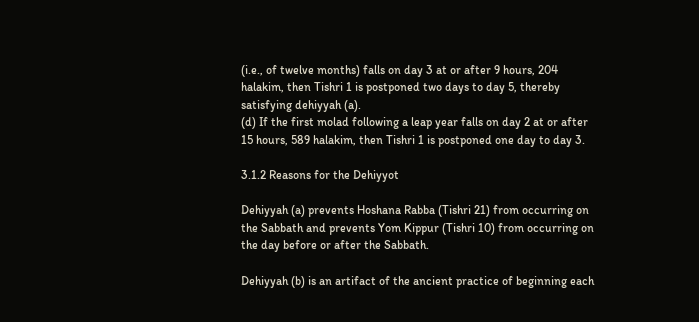(i.e., of twelve months) falls on day 3 at or after 9 hours, 204 halakim, then Tishri 1 is postponed two days to day 5, thereby satisfying dehiyyah (a).
(d) If the first molad following a leap year falls on day 2 at or after 15 hours, 589 halakim, then Tishri 1 is postponed one day to day 3.

3.1.2 Reasons for the Dehiyyot

Dehiyyah (a) prevents Hoshana Rabba (Tishri 21) from occurring on the Sabbath and prevents Yom Kippur (Tishri 10) from occurring on the day before or after the Sabbath.

Dehiyyah (b) is an artifact of the ancient practice of beginning each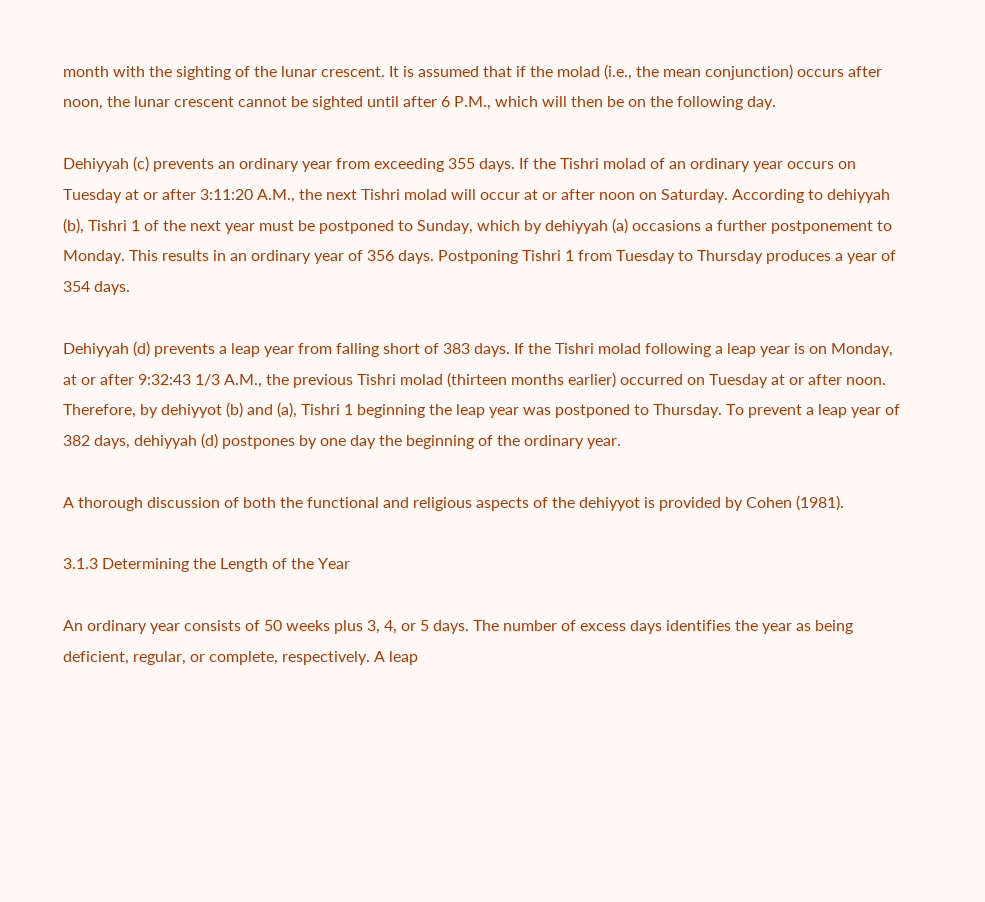month with the sighting of the lunar crescent. It is assumed that if the molad (i.e., the mean conjunction) occurs after noon, the lunar crescent cannot be sighted until after 6 P.M., which will then be on the following day.

Dehiyyah (c) prevents an ordinary year from exceeding 355 days. If the Tishri molad of an ordinary year occurs on Tuesday at or after 3:11:20 A.M., the next Tishri molad will occur at or after noon on Saturday. According to dehiyyah (b), Tishri 1 of the next year must be postponed to Sunday, which by dehiyyah (a) occasions a further postponement to Monday. This results in an ordinary year of 356 days. Postponing Tishri 1 from Tuesday to Thursday produces a year of 354 days.

Dehiyyah (d) prevents a leap year from falling short of 383 days. If the Tishri molad following a leap year is on Monday, at or after 9:32:43 1/3 A.M., the previous Tishri molad (thirteen months earlier) occurred on Tuesday at or after noon. Therefore, by dehiyyot (b) and (a), Tishri 1 beginning the leap year was postponed to Thursday. To prevent a leap year of 382 days, dehiyyah (d) postpones by one day the beginning of the ordinary year.

A thorough discussion of both the functional and religious aspects of the dehiyyot is provided by Cohen (1981).

3.1.3 Determining the Length of the Year

An ordinary year consists of 50 weeks plus 3, 4, or 5 days. The number of excess days identifies the year as being deficient, regular, or complete, respectively. A leap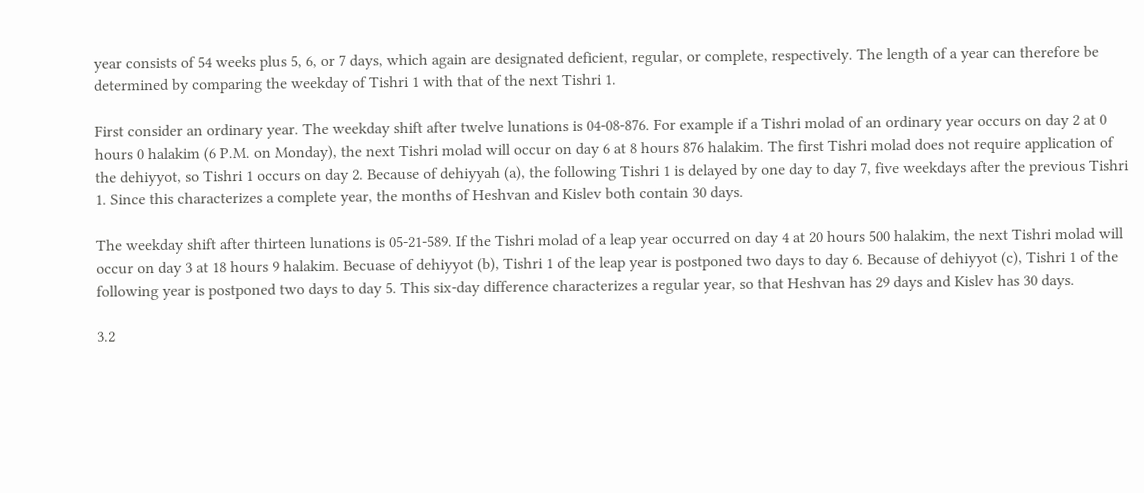year consists of 54 weeks plus 5, 6, or 7 days, which again are designated deficient, regular, or complete, respectively. The length of a year can therefore be determined by comparing the weekday of Tishri 1 with that of the next Tishri 1.

First consider an ordinary year. The weekday shift after twelve lunations is 04-08-876. For example if a Tishri molad of an ordinary year occurs on day 2 at 0 hours 0 halakim (6 P.M. on Monday), the next Tishri molad will occur on day 6 at 8 hours 876 halakim. The first Tishri molad does not require application of the dehiyyot, so Tishri 1 occurs on day 2. Because of dehiyyah (a), the following Tishri 1 is delayed by one day to day 7, five weekdays after the previous Tishri 1. Since this characterizes a complete year, the months of Heshvan and Kislev both contain 30 days.

The weekday shift after thirteen lunations is 05-21-589. If the Tishri molad of a leap year occurred on day 4 at 20 hours 500 halakim, the next Tishri molad will occur on day 3 at 18 hours 9 halakim. Becuase of dehiyyot (b), Tishri 1 of the leap year is postponed two days to day 6. Because of dehiyyot (c), Tishri 1 of the following year is postponed two days to day 5. This six-day difference characterizes a regular year, so that Heshvan has 29 days and Kislev has 30 days.

3.2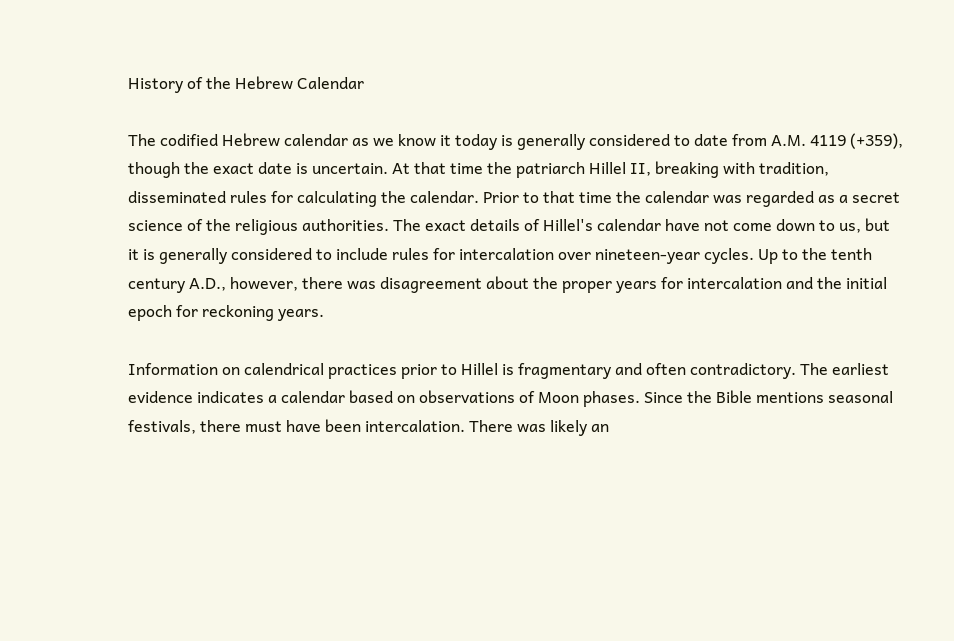History of the Hebrew Calendar

The codified Hebrew calendar as we know it today is generally considered to date from A.M. 4119 (+359), though the exact date is uncertain. At that time the patriarch Hillel II, breaking with tradition, disseminated rules for calculating the calendar. Prior to that time the calendar was regarded as a secret science of the religious authorities. The exact details of Hillel's calendar have not come down to us, but it is generally considered to include rules for intercalation over nineteen-year cycles. Up to the tenth century A.D., however, there was disagreement about the proper years for intercalation and the initial epoch for reckoning years.

Information on calendrical practices prior to Hillel is fragmentary and often contradictory. The earliest evidence indicates a calendar based on observations of Moon phases. Since the Bible mentions seasonal festivals, there must have been intercalation. There was likely an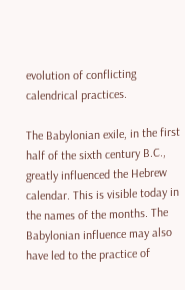evolution of conflicting calendrical practices.

The Babylonian exile, in the first half of the sixth century B.C., greatly influenced the Hebrew calendar. This is visible today in the names of the months. The Babylonian influence may also have led to the practice of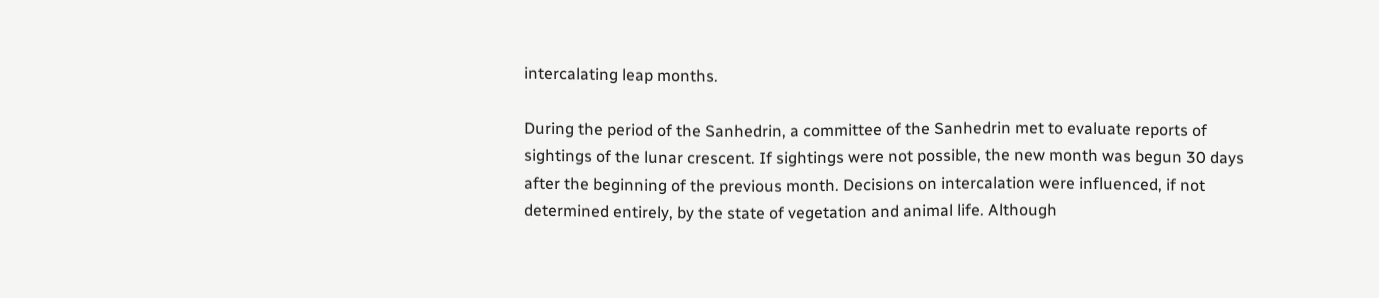intercalating leap months.

During the period of the Sanhedrin, a committee of the Sanhedrin met to evaluate reports of sightings of the lunar crescent. If sightings were not possible, the new month was begun 30 days after the beginning of the previous month. Decisions on intercalation were influenced, if not determined entirely, by the state of vegetation and animal life. Although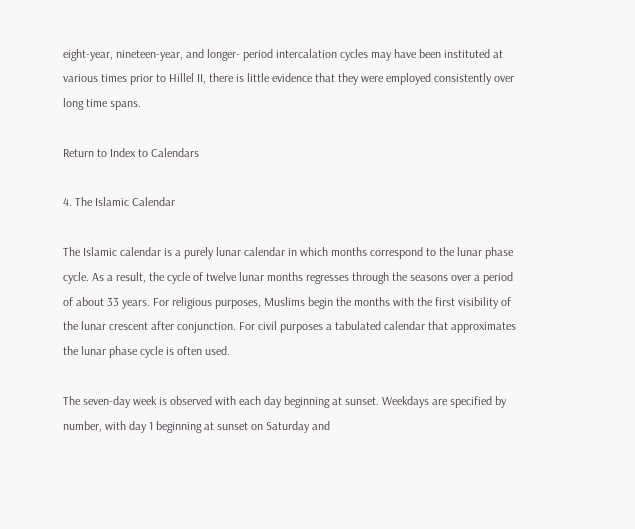eight-year, nineteen-year, and longer- period intercalation cycles may have been instituted at various times prior to Hillel II, there is little evidence that they were employed consistently over long time spans.

Return to Index to Calendars

4. The Islamic Calendar

The Islamic calendar is a purely lunar calendar in which months correspond to the lunar phase cycle. As a result, the cycle of twelve lunar months regresses through the seasons over a period of about 33 years. For religious purposes, Muslims begin the months with the first visibility of the lunar crescent after conjunction. For civil purposes a tabulated calendar that approximates the lunar phase cycle is often used.

The seven-day week is observed with each day beginning at sunset. Weekdays are specified by number, with day 1 beginning at sunset on Saturday and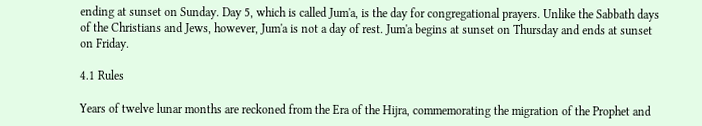ending at sunset on Sunday. Day 5, which is called Jum'a, is the day for congregational prayers. Unlike the Sabbath days of the Christians and Jews, however, Jum'a is not a day of rest. Jum'a begins at sunset on Thursday and ends at sunset on Friday.

4.1 Rules

Years of twelve lunar months are reckoned from the Era of the Hijra, commemorating the migration of the Prophet and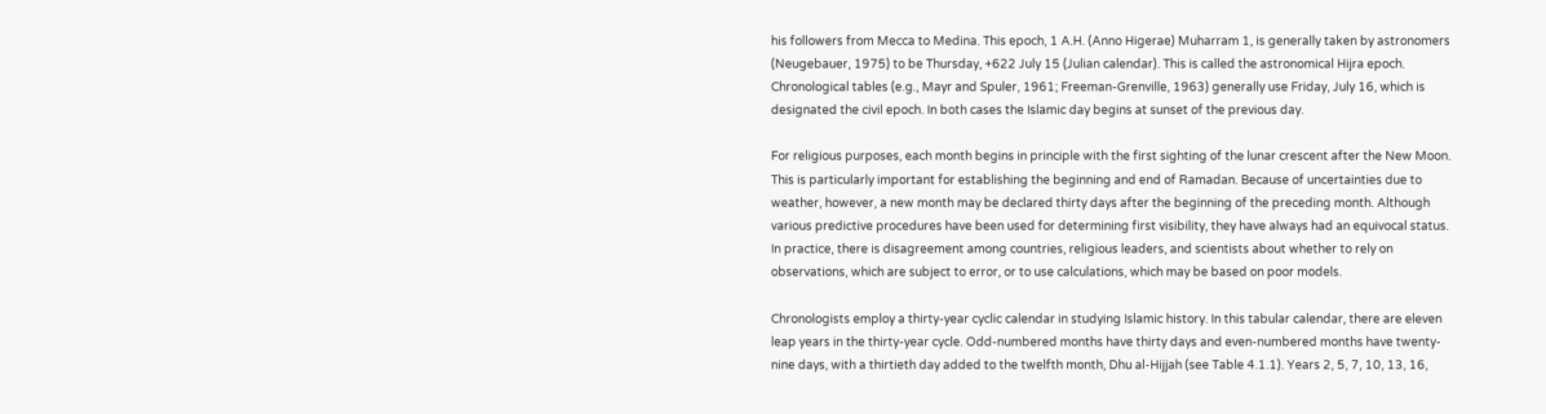his followers from Mecca to Medina. This epoch, 1 A.H. (Anno Higerae) Muharram 1, is generally taken by astronomers (Neugebauer, 1975) to be Thursday, +622 July 15 (Julian calendar). This is called the astronomical Hijra epoch. Chronological tables (e.g., Mayr and Spuler, 1961; Freeman-Grenville, 1963) generally use Friday, July 16, which is designated the civil epoch. In both cases the Islamic day begins at sunset of the previous day.

For religious purposes, each month begins in principle with the first sighting of the lunar crescent after the New Moon. This is particularly important for establishing the beginning and end of Ramadan. Because of uncertainties due to weather, however, a new month may be declared thirty days after the beginning of the preceding month. Although various predictive procedures have been used for determining first visibility, they have always had an equivocal status. In practice, there is disagreement among countries, religious leaders, and scientists about whether to rely on observations, which are subject to error, or to use calculations, which may be based on poor models.

Chronologists employ a thirty-year cyclic calendar in studying Islamic history. In this tabular calendar, there are eleven leap years in the thirty-year cycle. Odd-numbered months have thirty days and even-numbered months have twenty-nine days, with a thirtieth day added to the twelfth month, Dhu al-Hijjah (see Table 4.1.1). Years 2, 5, 7, 10, 13, 16,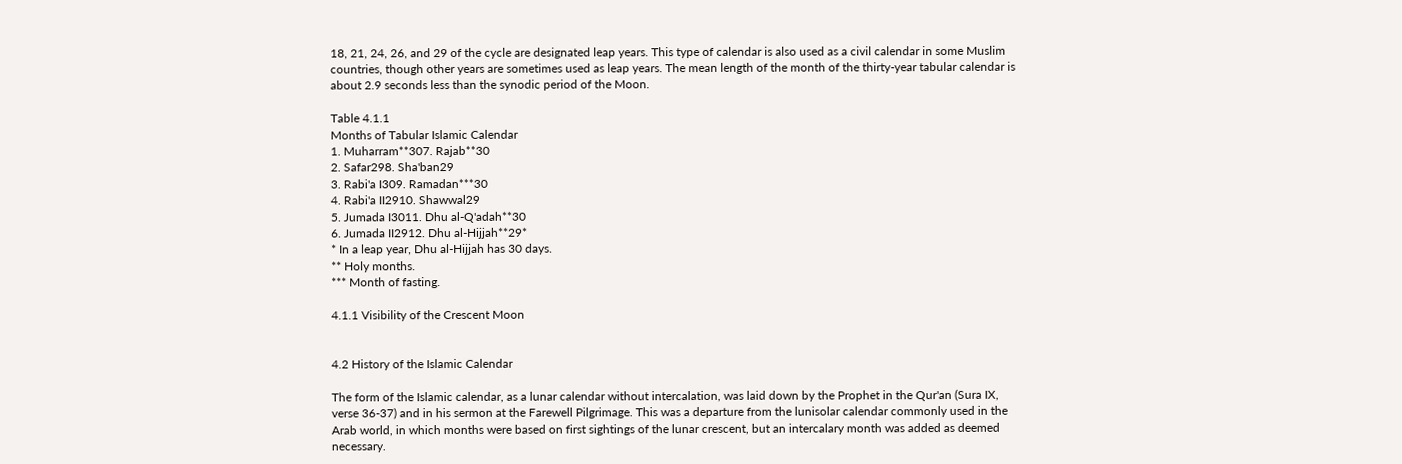18, 21, 24, 26, and 29 of the cycle are designated leap years. This type of calendar is also used as a civil calendar in some Muslim countries, though other years are sometimes used as leap years. The mean length of the month of the thirty-year tabular calendar is about 2.9 seconds less than the synodic period of the Moon.

Table 4.1.1
Months of Tabular Islamic Calendar
1. Muharram**307. Rajab**30
2. Safar298. Sha'ban29
3. Rabi'a I309. Ramadan***30
4. Rabi'a II2910. Shawwal29
5. Jumada I3011. Dhu al-Q'adah**30
6. Jumada II2912. Dhu al-Hijjah**29*
* In a leap year, Dhu al-Hijjah has 30 days.
** Holy months.
*** Month of fasting.

4.1.1 Visibility of the Crescent Moon


4.2 History of the Islamic Calendar

The form of the Islamic calendar, as a lunar calendar without intercalation, was laid down by the Prophet in the Qur'an (Sura IX, verse 36-37) and in his sermon at the Farewell Pilgrimage. This was a departure from the lunisolar calendar commonly used in the Arab world, in which months were based on first sightings of the lunar crescent, but an intercalary month was added as deemed necessary.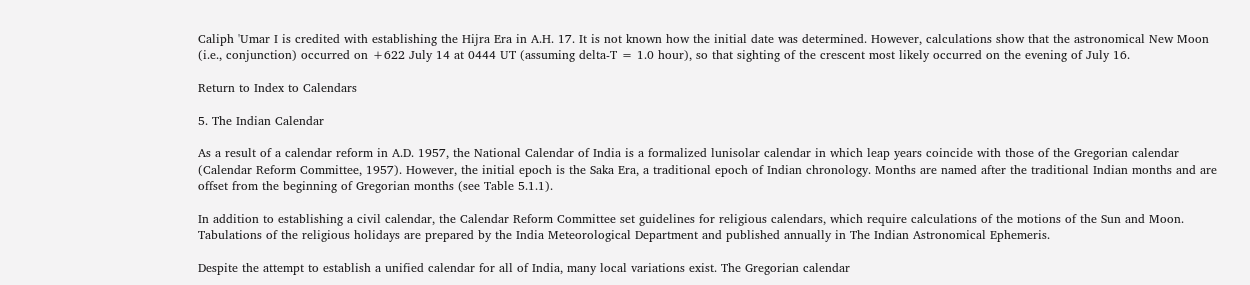Caliph 'Umar I is credited with establishing the Hijra Era in A.H. 17. It is not known how the initial date was determined. However, calculations show that the astronomical New Moon (i.e., conjunction) occurred on +622 July 14 at 0444 UT (assuming delta-T = 1.0 hour), so that sighting of the crescent most likely occurred on the evening of July 16.

Return to Index to Calendars

5. The Indian Calendar

As a result of a calendar reform in A.D. 1957, the National Calendar of India is a formalized lunisolar calendar in which leap years coincide with those of the Gregorian calendar (Calendar Reform Committee, 1957). However, the initial epoch is the Saka Era, a traditional epoch of Indian chronology. Months are named after the traditional Indian months and are offset from the beginning of Gregorian months (see Table 5.1.1).

In addition to establishing a civil calendar, the Calendar Reform Committee set guidelines for religious calendars, which require calculations of the motions of the Sun and Moon. Tabulations of the religious holidays are prepared by the India Meteorological Department and published annually in The Indian Astronomical Ephemeris.

Despite the attempt to establish a unified calendar for all of India, many local variations exist. The Gregorian calendar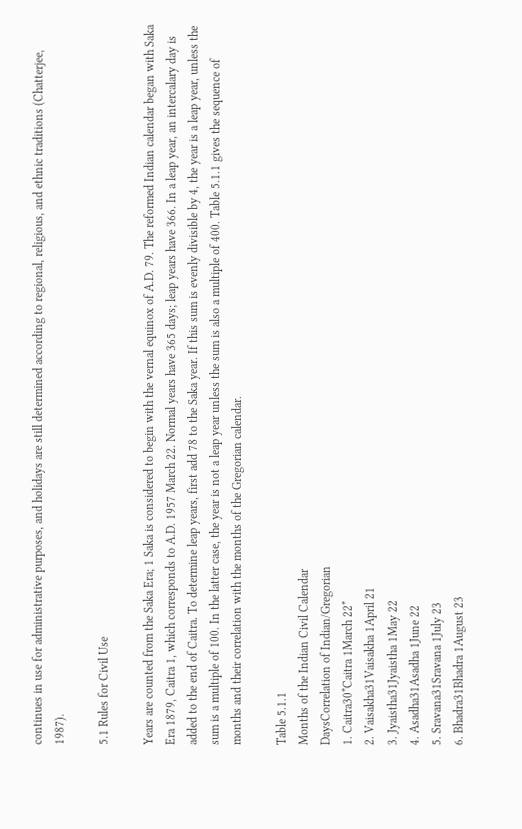continues in use for administrative purposes, and holidays are still determined according to regional, religious, and ethnic traditions (Chatterjee, 1987).

5.1 Rules for Civil Use

Years are counted from the Saka Era; 1 Saka is considered to begin with the vernal equinox of A.D. 79. The reformed Indian calendar began with Saka Era 1879, Caitra 1, which corresponds to A.D. 1957 March 22. Normal years have 365 days; leap years have 366. In a leap year, an intercalary day is added to the end of Caitra. To determine leap years, first add 78 to the Saka year. If this sum is evenly divisible by 4, the year is a leap year, unless the sum is a multiple of 100. In the latter case, the year is not a leap year unless the sum is also a multiple of 400. Table 5.1.1 gives the sequence of months and their correlation with the months of the Gregorian calendar.

Table 5.1.1
Months of the Indian Civil Calendar
DaysCorrelation of Indian/Gregorian
1. Caitra30*Caitra 1March 22*
2. Vaisakha31Vaisakha 1April 21
3. Jyaistha31Jyaistha 1May 22
4. Asadha31Asadha 1June 22
5. Sravana31Sravana 1July 23
6. Bhadra31Bhadra 1August 23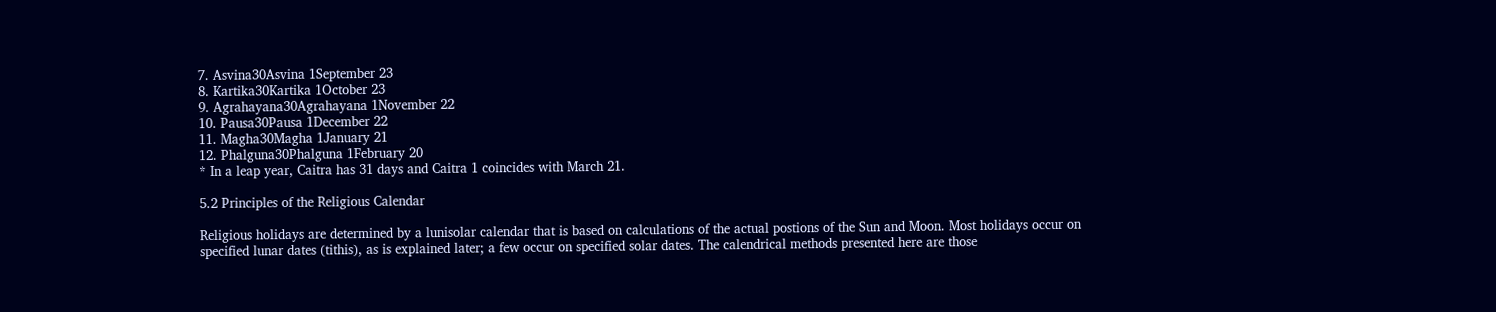7. Asvina30Asvina 1September 23
8. Kartika30Kartika 1October 23
9. Agrahayana30Agrahayana 1November 22
10. Pausa30Pausa 1December 22
11. Magha30Magha 1January 21
12. Phalguna30Phalguna 1February 20
* In a leap year, Caitra has 31 days and Caitra 1 coincides with March 21.

5.2 Principles of the Religious Calendar

Religious holidays are determined by a lunisolar calendar that is based on calculations of the actual postions of the Sun and Moon. Most holidays occur on specified lunar dates (tithis), as is explained later; a few occur on specified solar dates. The calendrical methods presented here are those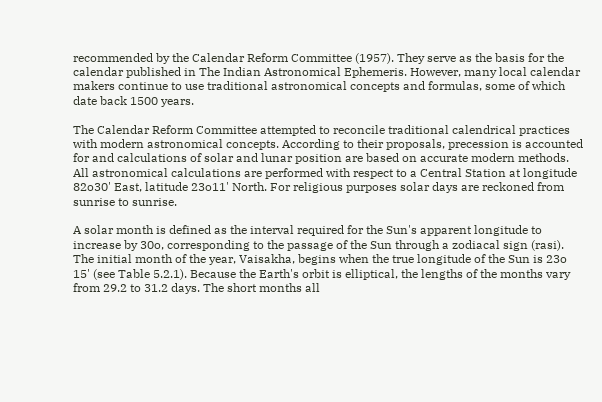recommended by the Calendar Reform Committee (1957). They serve as the basis for the calendar published in The Indian Astronomical Ephemeris. However, many local calendar makers continue to use traditional astronomical concepts and formulas, some of which date back 1500 years.

The Calendar Reform Committee attempted to reconcile traditional calendrical practices with modern astronomical concepts. According to their proposals, precession is accounted for and calculations of solar and lunar position are based on accurate modern methods. All astronomical calculations are performed with respect to a Central Station at longitude 82o30' East, latitude 23o11' North. For religious purposes solar days are reckoned from sunrise to sunrise.

A solar month is defined as the interval required for the Sun's apparent longitude to increase by 30o, corresponding to the passage of the Sun through a zodiacal sign (rasi). The initial month of the year, Vaisakha, begins when the true longitude of the Sun is 23o 15' (see Table 5.2.1). Because the Earth's orbit is elliptical, the lengths of the months vary from 29.2 to 31.2 days. The short months all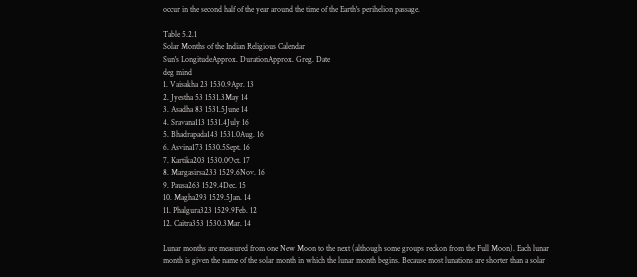occur in the second half of the year around the time of the Earth's perihelion passage.

Table 5.2.1
Solar Months of the Indian Religious Calendar
Sun's LongitudeApprox. DurationApprox. Greg. Date
deg mind
1. Vaisakha 23 1530.9Apr. 13
2. Jyestha 53 1531.3May 14
3. Asadha 83 1531.5June 14
4. Sravana113 1531.4July 16
5. Bhadrapada143 1531.0Aug. 16
6. Asvina173 1530.5Sept. 16
7. Kartika203 1530.0Oct. 17
8. Margasirsa233 1529.6Nov. 16
9. Pausa263 1529.4Dec. 15
10. Magha293 1529.5Jan. 14
11. Phalgura323 1529.9Feb. 12
12. Caitra353 1530.3Mar. 14

Lunar months are measured from one New Moon to the next (although some groups reckon from the Full Moon). Each lunar month is given the name of the solar month in which the lunar month begins. Because most lunations are shorter than a solar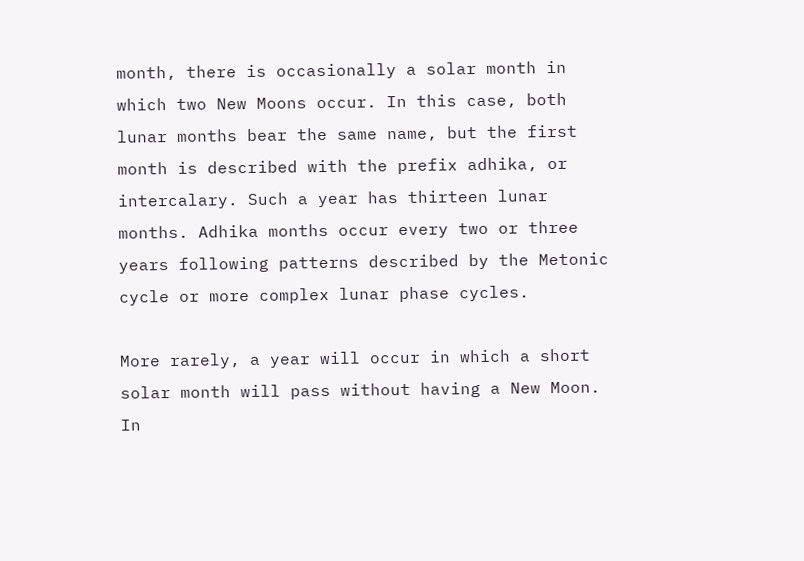month, there is occasionally a solar month in which two New Moons occur. In this case, both lunar months bear the same name, but the first month is described with the prefix adhika, or intercalary. Such a year has thirteen lunar months. Adhika months occur every two or three years following patterns described by the Metonic cycle or more complex lunar phase cycles.

More rarely, a year will occur in which a short solar month will pass without having a New Moon. In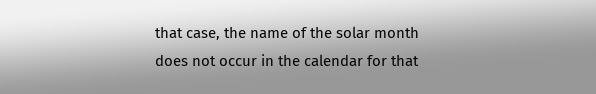that case, the name of the solar month does not occur in the calendar for that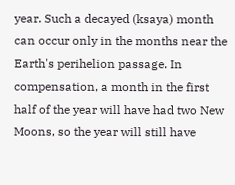year. Such a decayed (ksaya) month can occur only in the months near the Earth's perihelion passage. In compensation, a month in the first half of the year will have had two New Moons, so the year will still have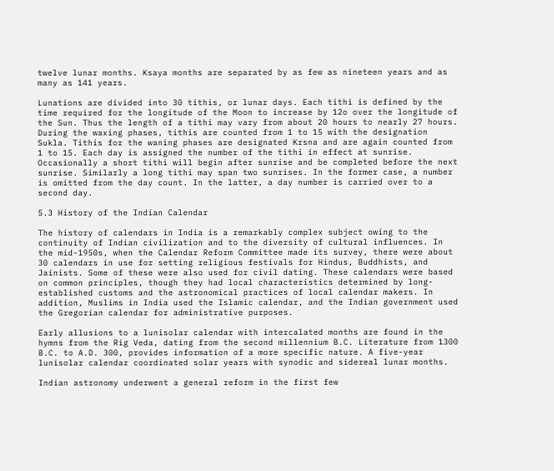twelve lunar months. Ksaya months are separated by as few as nineteen years and as many as 141 years.

Lunations are divided into 30 tithis, or lunar days. Each tithi is defined by the time required for the longitude of the Moon to increase by 12o over the longitude of the Sun. Thus the length of a tithi may vary from about 20 hours to nearly 27 hours. During the waxing phases, tithis are counted from 1 to 15 with the designation Sukla. Tithis for the waning phases are designated Krsna and are again counted from 1 to 15. Each day is assigned the number of the tithi in effect at sunrise. Occasionally a short tithi will begin after sunrise and be completed before the next sunrise. Similarly a long tithi may span two sunrises. In the former case, a number is omitted from the day count. In the latter, a day number is carried over to a second day.

5.3 History of the Indian Calendar

The history of calendars in India is a remarkably complex subject owing to the continuity of Indian civilization and to the diversity of cultural influences. In the mid-1950s, when the Calendar Reform Committee made its survey, there were about 30 calendars in use for setting religious festivals for Hindus, Buddhists, and Jainists. Some of these were also used for civil dating. These calendars were based on common principles, though they had local characteristics determined by long-established customs and the astronomical practices of local calendar makers. In addition, Muslims in India used the Islamic calendar, and the Indian government used the Gregorian calendar for administrative purposes.

Early allusions to a lunisolar calendar with intercalated months are found in the hymns from the Rig Veda, dating from the second millennium B.C. Literature from 1300 B.C. to A.D. 300, provides information of a more specific nature. A five-year lunisolar calendar coordinated solar years with synodic and sidereal lunar months.

Indian astronomy underwent a general reform in the first few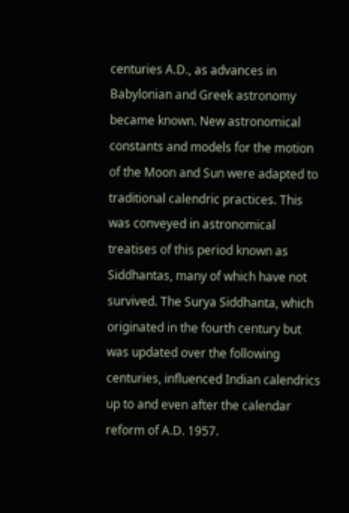centuries A.D., as advances in Babylonian and Greek astronomy became known. New astronomical constants and models for the motion of the Moon and Sun were adapted to traditional calendric practices. This was conveyed in astronomical treatises of this period known as Siddhantas, many of which have not survived. The Surya Siddhanta, which originated in the fourth century but was updated over the following centuries, influenced Indian calendrics up to and even after the calendar reform of A.D. 1957.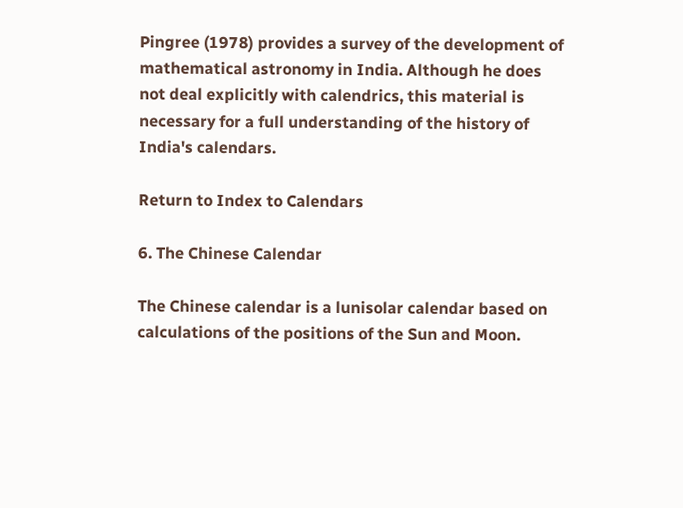Pingree (1978) provides a survey of the development of mathematical astronomy in India. Although he does not deal explicitly with calendrics, this material is necessary for a full understanding of the history of India's calendars.

Return to Index to Calendars

6. The Chinese Calendar

The Chinese calendar is a lunisolar calendar based on calculations of the positions of the Sun and Moon.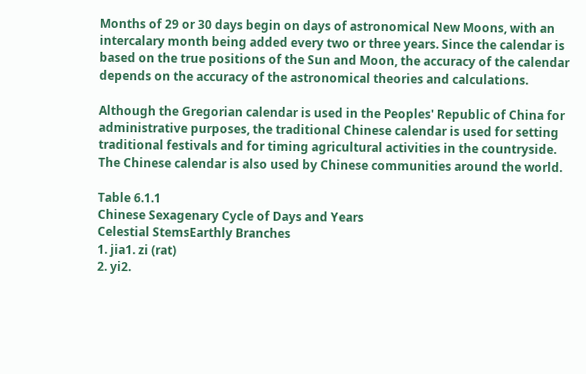Months of 29 or 30 days begin on days of astronomical New Moons, with an intercalary month being added every two or three years. Since the calendar is based on the true positions of the Sun and Moon, the accuracy of the calendar depends on the accuracy of the astronomical theories and calculations.

Although the Gregorian calendar is used in the Peoples' Republic of China for administrative purposes, the traditional Chinese calendar is used for setting traditional festivals and for timing agricultural activities in the countryside. The Chinese calendar is also used by Chinese communities around the world.

Table 6.1.1
Chinese Sexagenary Cycle of Days and Years
Celestial StemsEarthly Branches
1. jia1. zi (rat)
2. yi2.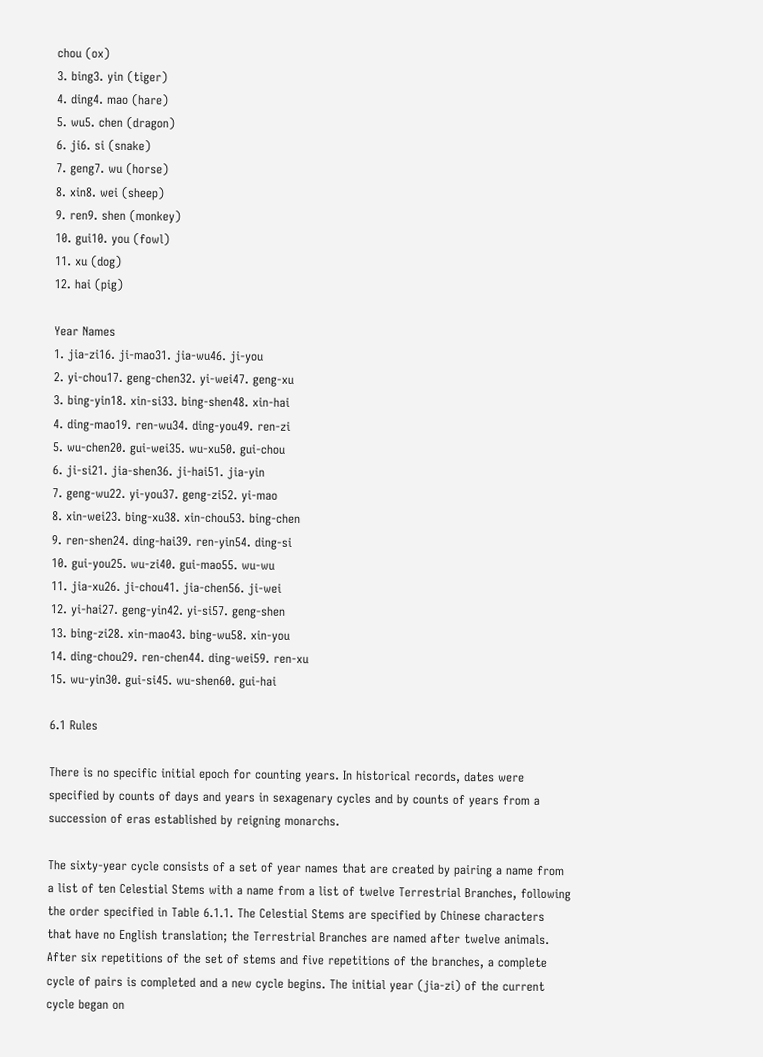chou (ox)
3. bing3. yin (tiger)
4. ding4. mao (hare)
5. wu5. chen (dragon)
6. ji6. si (snake)
7. geng7. wu (horse)
8. xin8. wei (sheep)
9. ren9. shen (monkey)
10. gui10. you (fowl)
11. xu (dog)
12. hai (pig)

Year Names
1. jia-zi16. ji-mao31. jia-wu46. ji-you
2. yi-chou17. geng-chen32. yi-wei47. geng-xu
3. bing-yin18. xin-si33. bing-shen48. xin-hai
4. ding-mao19. ren-wu34. ding-you49. ren-zi
5. wu-chen20. gui-wei35. wu-xu50. gui-chou
6. ji-si21. jia-shen36. ji-hai51. jia-yin
7. geng-wu22. yi-you37. geng-zi52. yi-mao
8. xin-wei23. bing-xu38. xin-chou53. bing-chen
9. ren-shen24. ding-hai39. ren-yin54. ding-si
10. gui-you25. wu-zi40. gui-mao55. wu-wu
11. jia-xu26. ji-chou41. jia-chen56. ji-wei
12. yi-hai27. geng-yin42. yi-si57. geng-shen
13. bing-zi28. xin-mao43. bing-wu58. xin-you
14. ding-chou29. ren-chen44. ding-wei59. ren-xu
15. wu-yin30. gui-si45. wu-shen60. gui-hai

6.1 Rules

There is no specific initial epoch for counting years. In historical records, dates were specified by counts of days and years in sexagenary cycles and by counts of years from a succession of eras established by reigning monarchs.

The sixty-year cycle consists of a set of year names that are created by pairing a name from a list of ten Celestial Stems with a name from a list of twelve Terrestrial Branches, following the order specified in Table 6.1.1. The Celestial Stems are specified by Chinese characters that have no English translation; the Terrestrial Branches are named after twelve animals. After six repetitions of the set of stems and five repetitions of the branches, a complete cycle of pairs is completed and a new cycle begins. The initial year (jia-zi) of the current cycle began on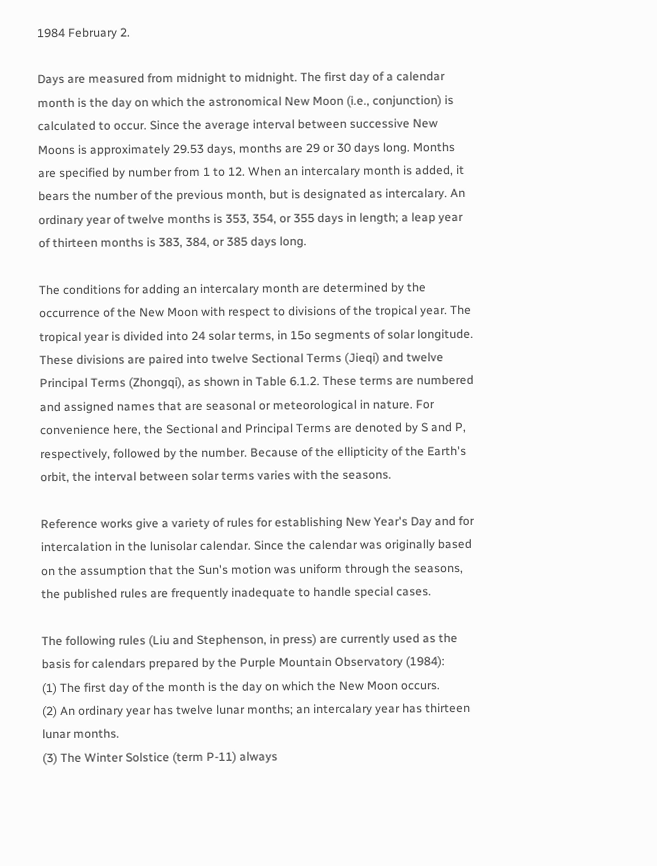1984 February 2.

Days are measured from midnight to midnight. The first day of a calendar month is the day on which the astronomical New Moon (i.e., conjunction) is calculated to occur. Since the average interval between successive New Moons is approximately 29.53 days, months are 29 or 30 days long. Months are specified by number from 1 to 12. When an intercalary month is added, it bears the number of the previous month, but is designated as intercalary. An ordinary year of twelve months is 353, 354, or 355 days in length; a leap year of thirteen months is 383, 384, or 385 days long.

The conditions for adding an intercalary month are determined by the occurrence of the New Moon with respect to divisions of the tropical year. The tropical year is divided into 24 solar terms, in 15o segments of solar longitude. These divisions are paired into twelve Sectional Terms (Jieqi) and twelve Principal Terms (Zhongqi), as shown in Table 6.1.2. These terms are numbered and assigned names that are seasonal or meteorological in nature. For convenience here, the Sectional and Principal Terms are denoted by S and P, respectively, followed by the number. Because of the ellipticity of the Earth's orbit, the interval between solar terms varies with the seasons.

Reference works give a variety of rules for establishing New Year's Day and for intercalation in the lunisolar calendar. Since the calendar was originally based on the assumption that the Sun's motion was uniform through the seasons, the published rules are frequently inadequate to handle special cases.

The following rules (Liu and Stephenson, in press) are currently used as the basis for calendars prepared by the Purple Mountain Observatory (1984):
(1) The first day of the month is the day on which the New Moon occurs.
(2) An ordinary year has twelve lunar months; an intercalary year has thirteen lunar months.
(3) The Winter Solstice (term P-11) always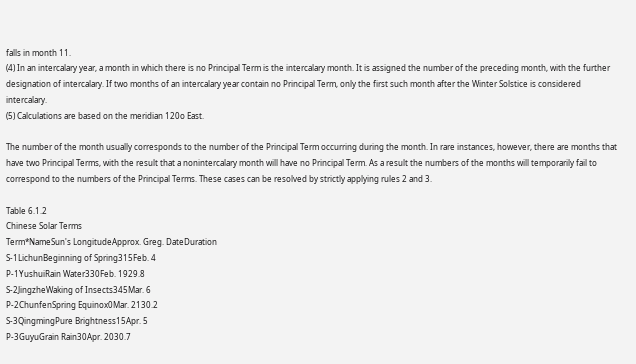falls in month 11.
(4) In an intercalary year, a month in which there is no Principal Term is the intercalary month. It is assigned the number of the preceding month, with the further designation of intercalary. If two months of an intercalary year contain no Principal Term, only the first such month after the Winter Solstice is considered intercalary.
(5) Calculations are based on the meridian 120o East.

The number of the month usually corresponds to the number of the Principal Term occurring during the month. In rare instances, however, there are months that have two Principal Terms, with the result that a nonintercalary month will have no Principal Term. As a result the numbers of the months will temporarily fail to correspond to the numbers of the Principal Terms. These cases can be resolved by strictly applying rules 2 and 3.

Table 6.1.2
Chinese Solar Terms
Term*NameSun's LongitudeApprox. Greg. DateDuration
S-1LichunBeginning of Spring315Feb. 4
P-1YushuiRain Water330Feb. 1929.8
S-2JingzheWaking of Insects345Mar. 6
P-2ChunfenSpring Equinox0Mar. 2130.2
S-3QingmingPure Brightness15Apr. 5
P-3GuyuGrain Rain30Apr. 2030.7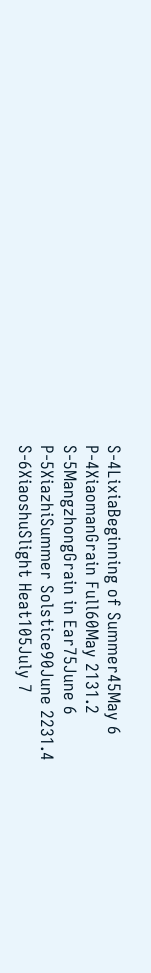S-4LixiaBeginning of Summer45May 6
P-4XiaomanGrain Full60May 2131.2
S-5MangzhongGrain in Ear75June 6
P-5XiazhiSummer Solstice90June 2231.4
S-6XiaoshuSlight Heat105July 7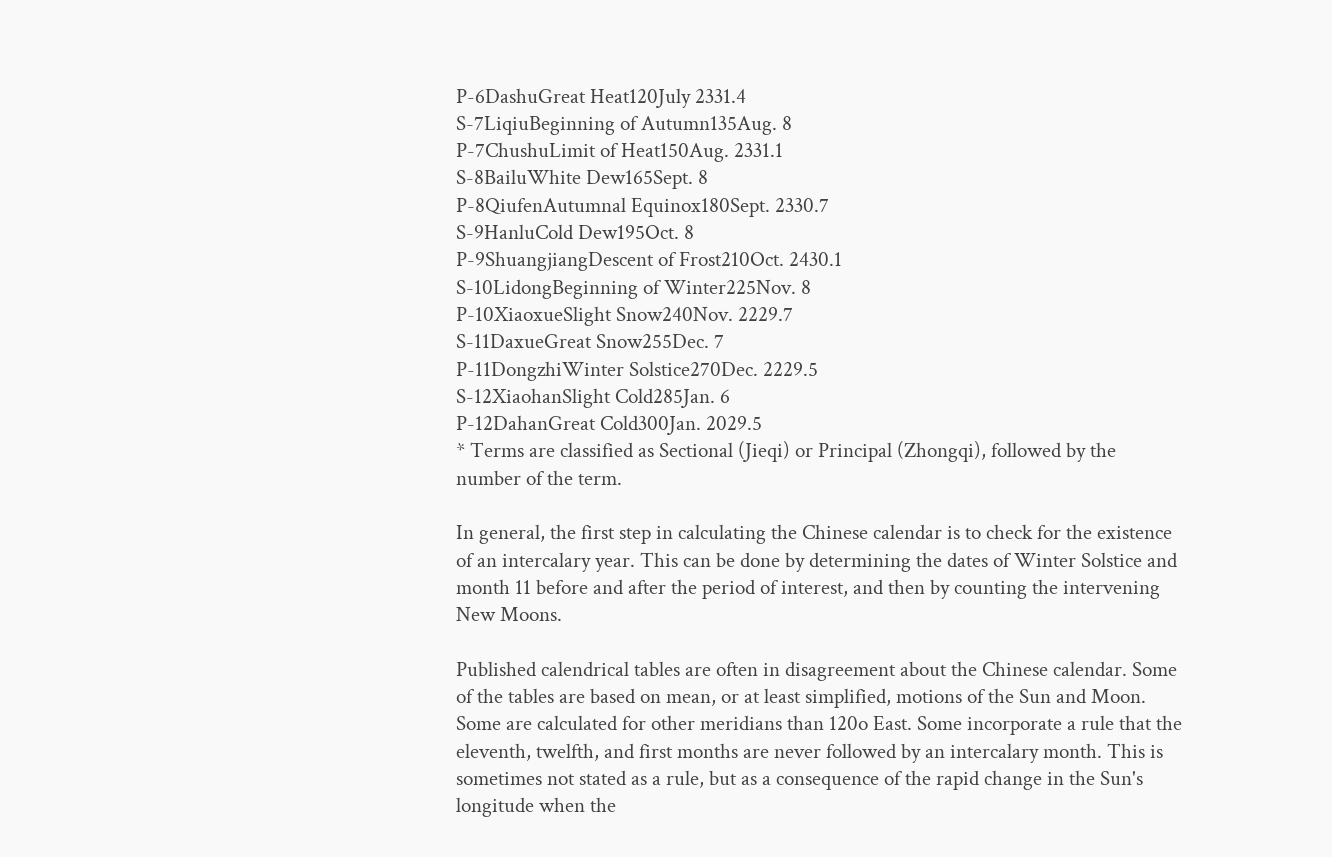P-6DashuGreat Heat120July 2331.4
S-7LiqiuBeginning of Autumn135Aug. 8
P-7ChushuLimit of Heat150Aug. 2331.1
S-8BailuWhite Dew165Sept. 8
P-8QiufenAutumnal Equinox180Sept. 2330.7
S-9HanluCold Dew195Oct. 8
P-9ShuangjiangDescent of Frost210Oct. 2430.1
S-10LidongBeginning of Winter225Nov. 8
P-10XiaoxueSlight Snow240Nov. 2229.7
S-11DaxueGreat Snow255Dec. 7
P-11DongzhiWinter Solstice270Dec. 2229.5
S-12XiaohanSlight Cold285Jan. 6
P-12DahanGreat Cold300Jan. 2029.5
* Terms are classified as Sectional (Jieqi) or Principal (Zhongqi), followed by the number of the term.

In general, the first step in calculating the Chinese calendar is to check for the existence of an intercalary year. This can be done by determining the dates of Winter Solstice and month 11 before and after the period of interest, and then by counting the intervening New Moons.

Published calendrical tables are often in disagreement about the Chinese calendar. Some of the tables are based on mean, or at least simplified, motions of the Sun and Moon. Some are calculated for other meridians than 120o East. Some incorporate a rule that the eleventh, twelfth, and first months are never followed by an intercalary month. This is sometimes not stated as a rule, but as a consequence of the rapid change in the Sun's longitude when the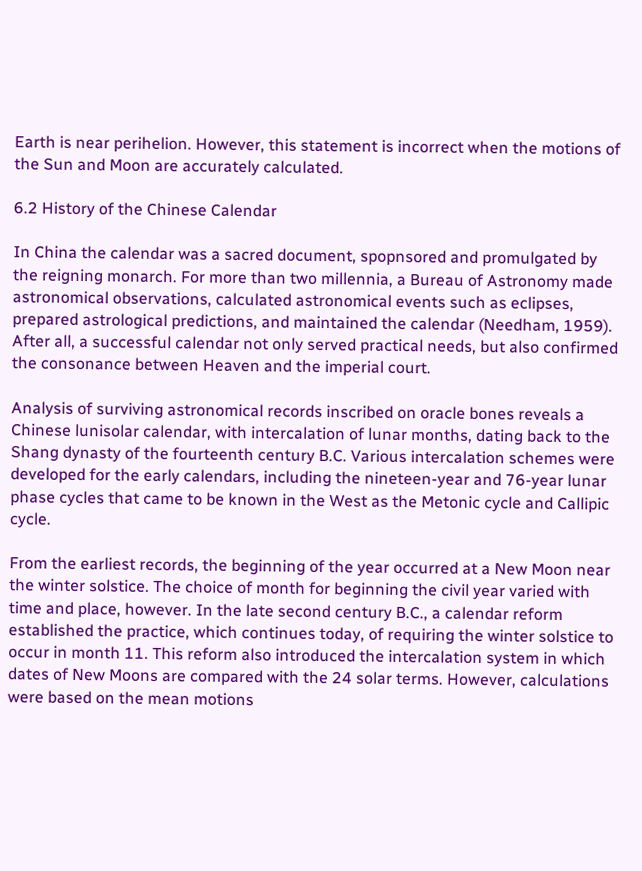Earth is near perihelion. However, this statement is incorrect when the motions of the Sun and Moon are accurately calculated.

6.2 History of the Chinese Calendar

In China the calendar was a sacred document, spopnsored and promulgated by the reigning monarch. For more than two millennia, a Bureau of Astronomy made astronomical observations, calculated astronomical events such as eclipses, prepared astrological predictions, and maintained the calendar (Needham, 1959). After all, a successful calendar not only served practical needs, but also confirmed the consonance between Heaven and the imperial court.

Analysis of surviving astronomical records inscribed on oracle bones reveals a Chinese lunisolar calendar, with intercalation of lunar months, dating back to the Shang dynasty of the fourteenth century B.C. Various intercalation schemes were developed for the early calendars, including the nineteen-year and 76-year lunar phase cycles that came to be known in the West as the Metonic cycle and Callipic cycle.

From the earliest records, the beginning of the year occurred at a New Moon near the winter solstice. The choice of month for beginning the civil year varied with time and place, however. In the late second century B.C., a calendar reform established the practice, which continues today, of requiring the winter solstice to occur in month 11. This reform also introduced the intercalation system in which dates of New Moons are compared with the 24 solar terms. However, calculations were based on the mean motions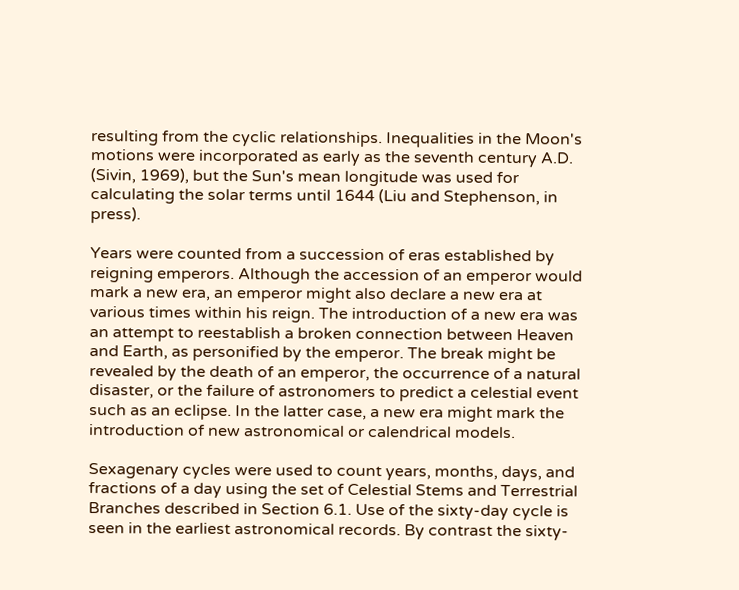resulting from the cyclic relationships. Inequalities in the Moon's motions were incorporated as early as the seventh century A.D. (Sivin, 1969), but the Sun's mean longitude was used for calculating the solar terms until 1644 (Liu and Stephenson, in press).

Years were counted from a succession of eras established by reigning emperors. Although the accession of an emperor would mark a new era, an emperor might also declare a new era at various times within his reign. The introduction of a new era was an attempt to reestablish a broken connection between Heaven and Earth, as personified by the emperor. The break might be revealed by the death of an emperor, the occurrence of a natural disaster, or the failure of astronomers to predict a celestial event such as an eclipse. In the latter case, a new era might mark the introduction of new astronomical or calendrical models.

Sexagenary cycles were used to count years, months, days, and fractions of a day using the set of Celestial Stems and Terrestrial Branches described in Section 6.1. Use of the sixty-day cycle is seen in the earliest astronomical records. By contrast the sixty-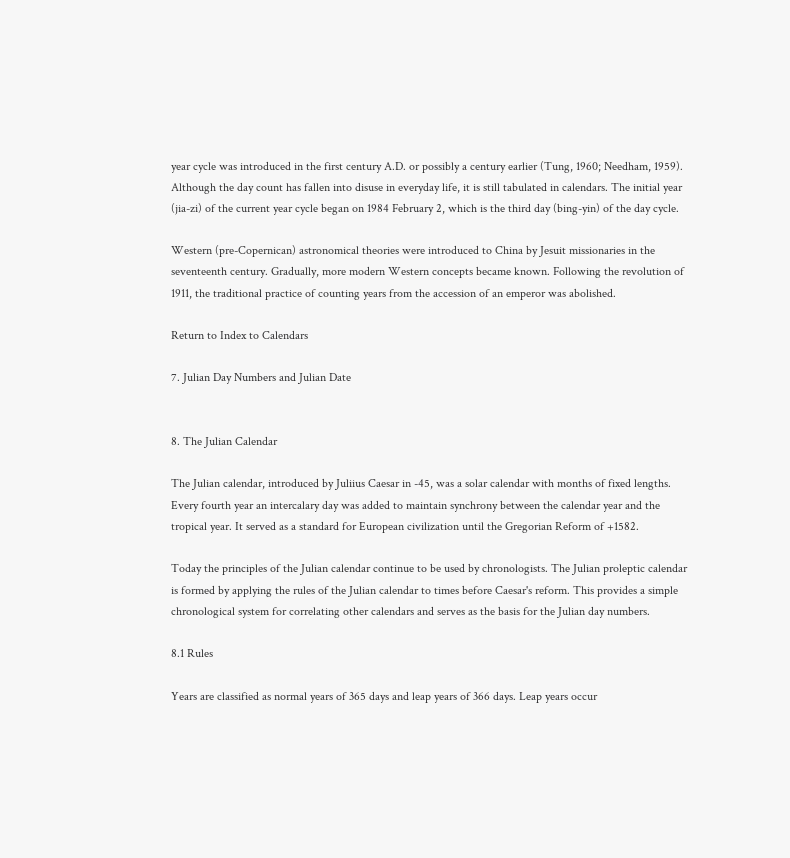year cycle was introduced in the first century A.D. or possibly a century earlier (Tung, 1960; Needham, 1959). Although the day count has fallen into disuse in everyday life, it is still tabulated in calendars. The initial year (jia-zi) of the current year cycle began on 1984 February 2, which is the third day (bing-yin) of the day cycle.

Western (pre-Copernican) astronomical theories were introduced to China by Jesuit missionaries in the seventeenth century. Gradually, more modern Western concepts became known. Following the revolution of 1911, the traditional practice of counting years from the accession of an emperor was abolished.

Return to Index to Calendars

7. Julian Day Numbers and Julian Date


8. The Julian Calendar

The Julian calendar, introduced by Juliius Caesar in -45, was a solar calendar with months of fixed lengths. Every fourth year an intercalary day was added to maintain synchrony between the calendar year and the tropical year. It served as a standard for European civilization until the Gregorian Reform of +1582.

Today the principles of the Julian calendar continue to be used by chronologists. The Julian proleptic calendar is formed by applying the rules of the Julian calendar to times before Caesar's reform. This provides a simple chronological system for correlating other calendars and serves as the basis for the Julian day numbers.

8.1 Rules

Years are classified as normal years of 365 days and leap years of 366 days. Leap years occur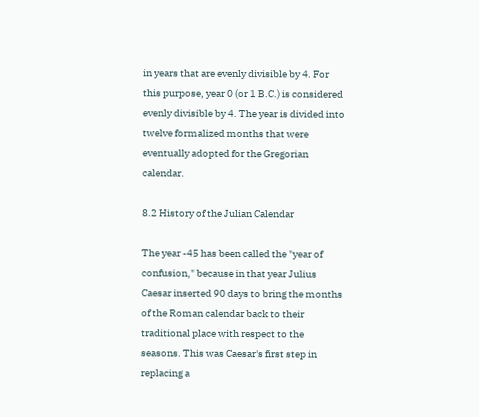in years that are evenly divisible by 4. For this purpose, year 0 (or 1 B.C.) is considered evenly divisible by 4. The year is divided into twelve formalized months that were eventually adopted for the Gregorian calendar.

8.2 History of the Julian Calendar

The year -45 has been called the "year of confusion," because in that year Julius Caesar inserted 90 days to bring the months of the Roman calendar back to their traditional place with respect to the seasons. This was Caesar's first step in replacing a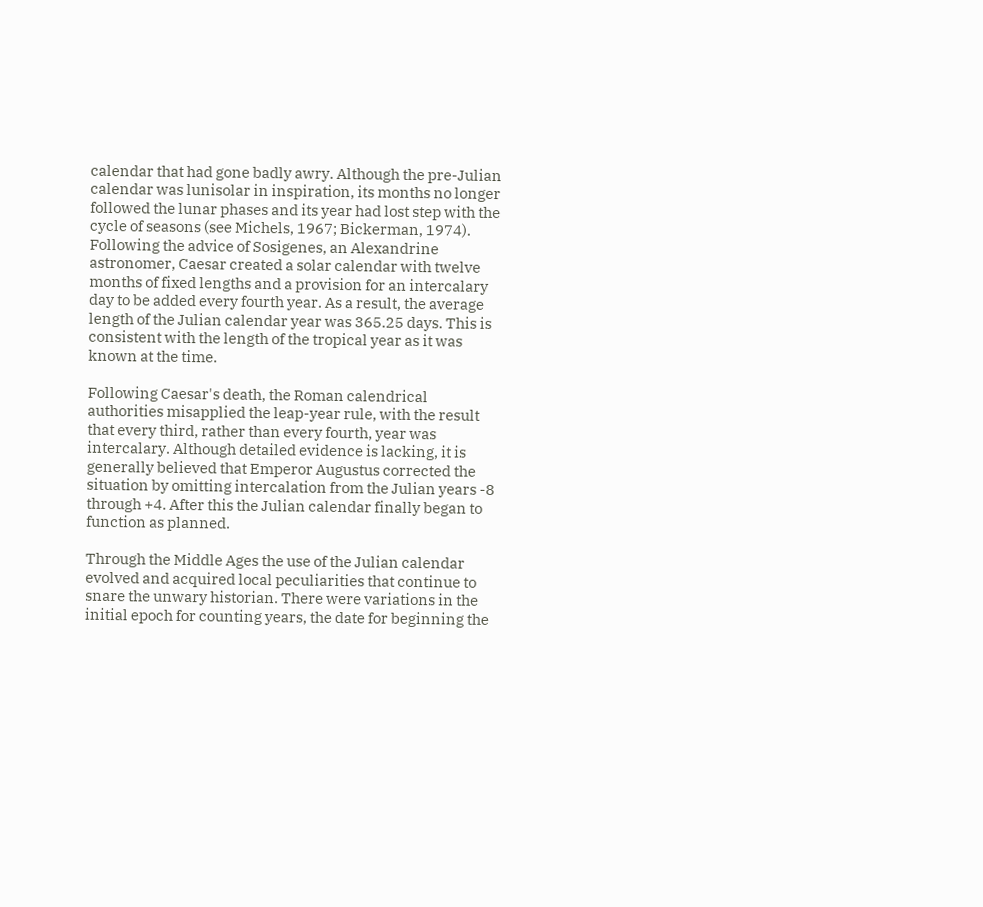calendar that had gone badly awry. Although the pre-Julian calendar was lunisolar in inspiration, its months no longer followed the lunar phases and its year had lost step with the cycle of seasons (see Michels, 1967; Bickerman, 1974). Following the advice of Sosigenes, an Alexandrine astronomer, Caesar created a solar calendar with twelve months of fixed lengths and a provision for an intercalary day to be added every fourth year. As a result, the average length of the Julian calendar year was 365.25 days. This is consistent with the length of the tropical year as it was known at the time.

Following Caesar's death, the Roman calendrical authorities misapplied the leap-year rule, with the result that every third, rather than every fourth, year was intercalary. Although detailed evidence is lacking, it is generally believed that Emperor Augustus corrected the situation by omitting intercalation from the Julian years -8 through +4. After this the Julian calendar finally began to function as planned.

Through the Middle Ages the use of the Julian calendar evolved and acquired local peculiarities that continue to snare the unwary historian. There were variations in the initial epoch for counting years, the date for beginning the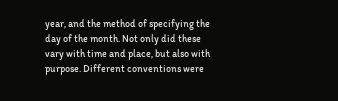year, and the method of specifying the day of the month. Not only did these vary with time and place, but also with purpose. Different conventions were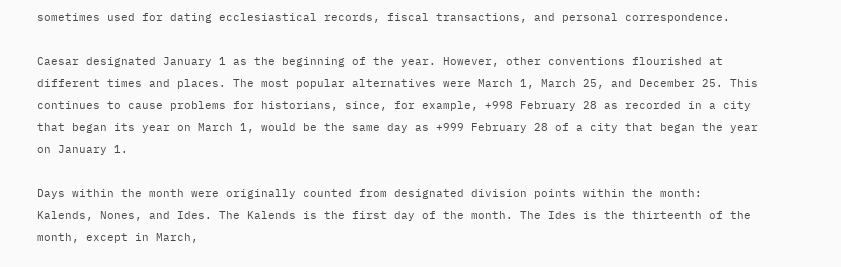sometimes used for dating ecclesiastical records, fiscal transactions, and personal correspondence.

Caesar designated January 1 as the beginning of the year. However, other conventions flourished at different times and places. The most popular alternatives were March 1, March 25, and December 25. This continues to cause problems for historians, since, for example, +998 February 28 as recorded in a city that began its year on March 1, would be the same day as +999 February 28 of a city that began the year on January 1.

Days within the month were originally counted from designated division points within the month: Kalends, Nones, and Ides. The Kalends is the first day of the month. The Ides is the thirteenth of the month, except in March,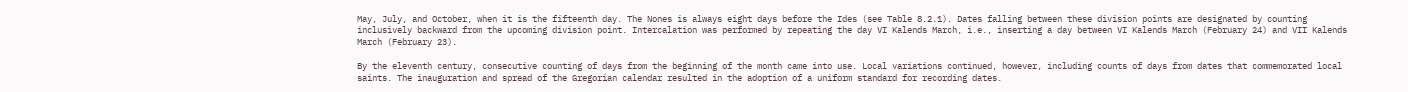May, July, and October, when it is the fifteenth day. The Nones is always eight days before the Ides (see Table 8.2.1). Dates falling between these division points are designated by counting inclusively backward from the upcoming division point. Intercalation was performed by repeating the day VI Kalends March, i.e., inserting a day between VI Kalends March (February 24) and VII Kalends March (February 23).

By the eleventh century, consecutive counting of days from the beginning of the month came into use. Local variations continued, however, including counts of days from dates that commemorated local saints. The inauguration and spread of the Gregorian calendar resulted in the adoption of a uniform standard for recording dates.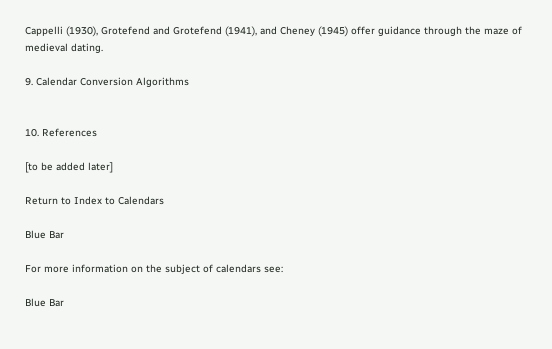Cappelli (1930), Grotefend and Grotefend (1941), and Cheney (1945) offer guidance through the maze of medieval dating.

9. Calendar Conversion Algorithms


10. References

[to be added later]

Return to Index to Calendars

Blue Bar

For more information on the subject of calendars see:

Blue Bar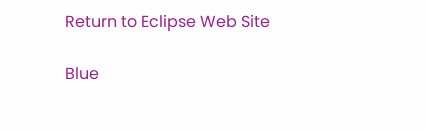Return to Eclipse Web Site

Blue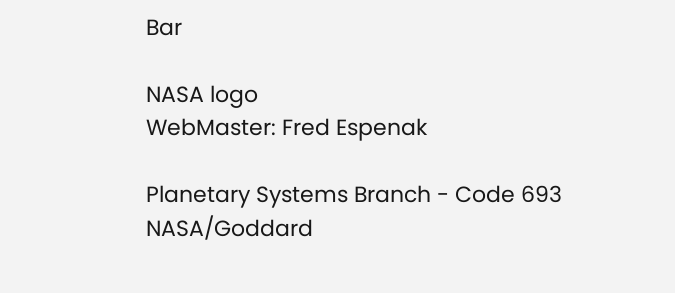Bar

NASA logo
WebMaster: Fred Espenak

Planetary Systems Branch - Code 693
NASA/Goddard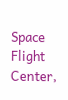Space Flight Center,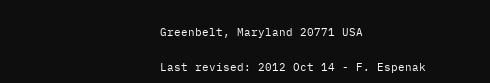Greenbelt, Maryland 20771 USA

Last revised: 2012 Oct 14 - F. Espenak